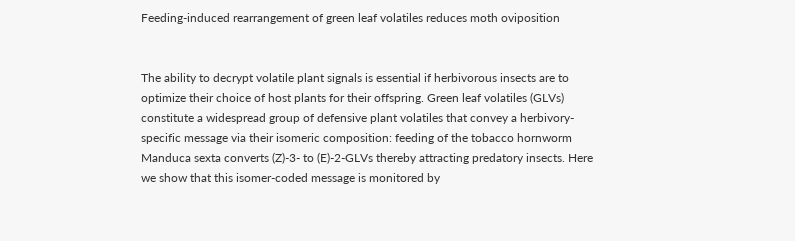Feeding-induced rearrangement of green leaf volatiles reduces moth oviposition


The ability to decrypt volatile plant signals is essential if herbivorous insects are to optimize their choice of host plants for their offspring. Green leaf volatiles (GLVs) constitute a widespread group of defensive plant volatiles that convey a herbivory-specific message via their isomeric composition: feeding of the tobacco hornworm Manduca sexta converts (Z)-3- to (E)-2-GLVs thereby attracting predatory insects. Here we show that this isomer-coded message is monitored by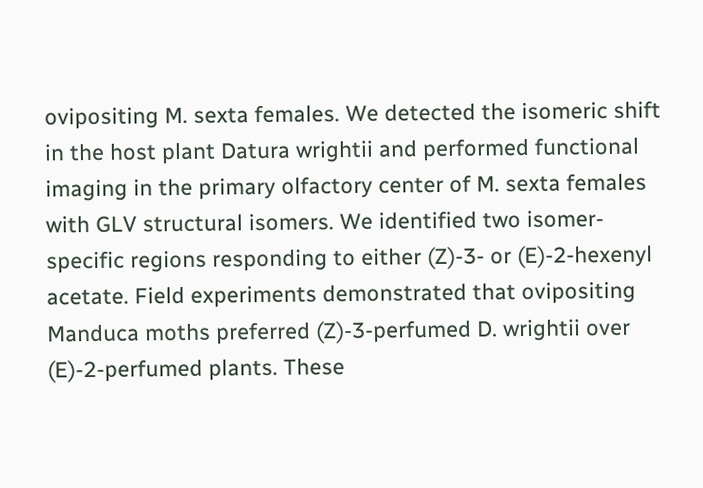ovipositing M. sexta females. We detected the isomeric shift in the host plant Datura wrightii and performed functional imaging in the primary olfactory center of M. sexta females with GLV structural isomers. We identified two isomer-specific regions responding to either (Z)-3- or (E)-2-hexenyl acetate. Field experiments demonstrated that ovipositing Manduca moths preferred (Z)-3-perfumed D. wrightii over (E)-2-perfumed plants. These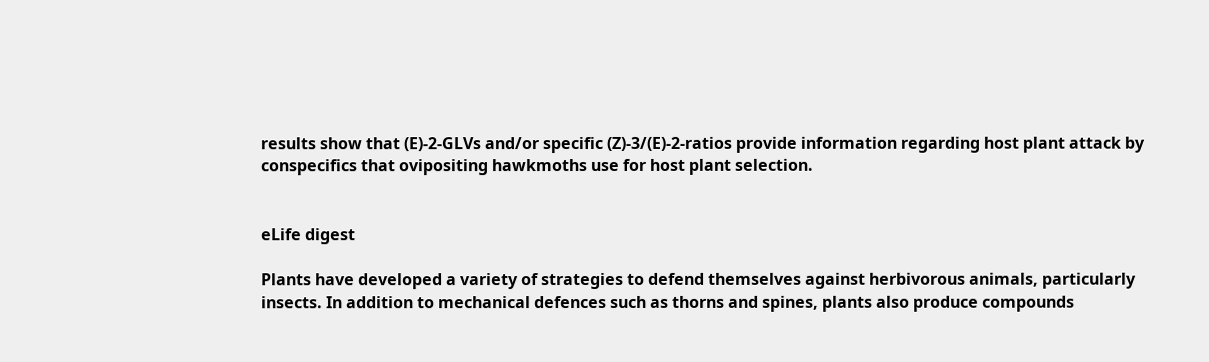results show that (E)-2-GLVs and/or specific (Z)-3/(E)-2-ratios provide information regarding host plant attack by conspecifics that ovipositing hawkmoths use for host plant selection.


eLife digest

Plants have developed a variety of strategies to defend themselves against herbivorous animals, particularly insects. In addition to mechanical defences such as thorns and spines, plants also produce compounds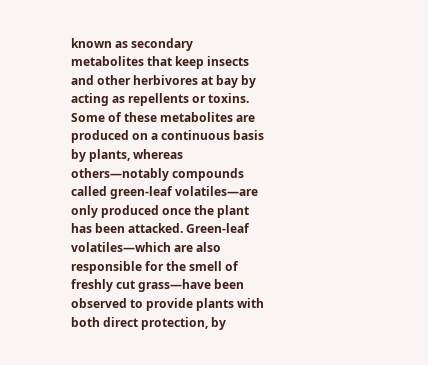known as secondary metabolites that keep insects and other herbivores at bay by acting as repellents or toxins. Some of these metabolites are produced on a continuous basis by plants, whereas others—notably compounds called green-leaf volatiles—are only produced once the plant has been attacked. Green-leaf volatiles—which are also responsible for the smell of freshly cut grass—have been observed to provide plants with both direct protection, by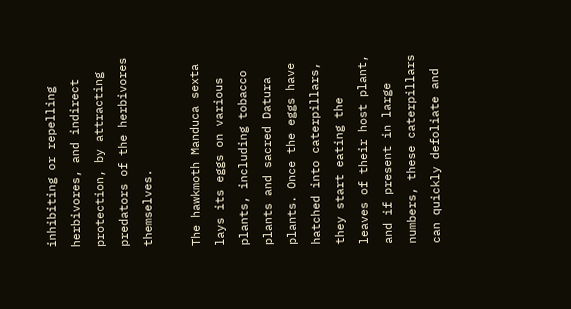inhibiting or repelling herbivores, and indirect protection, by attracting predators of the herbivores themselves.

The hawkmoth Manduca sexta lays its eggs on various plants, including tobacco plants and sacred Datura plants. Once the eggs have hatched into caterpillars, they start eating the leaves of their host plant, and if present in large numbers, these caterpillars can quickly defoliate and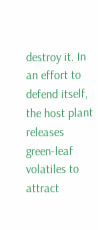destroy it. In an effort to defend itself, the host plant releases green-leaf volatiles to attract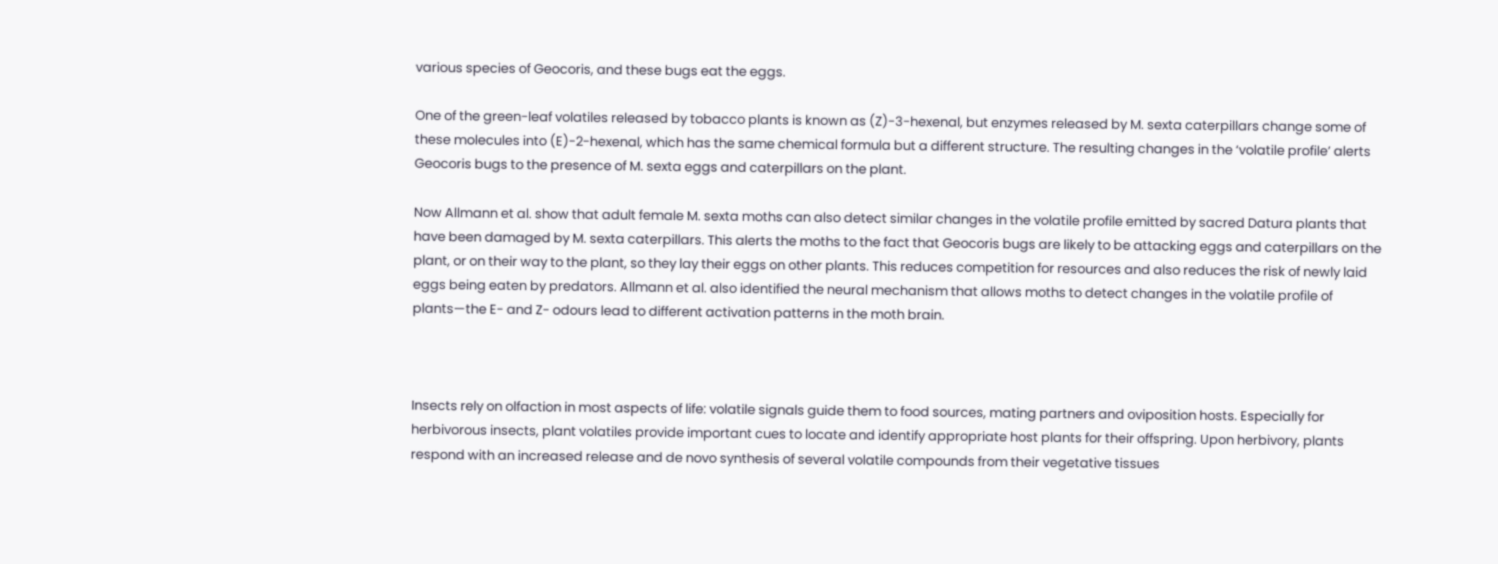various species of Geocoris, and these bugs eat the eggs.

One of the green-leaf volatiles released by tobacco plants is known as (Z)-3-hexenal, but enzymes released by M. sexta caterpillars change some of these molecules into (E)-2-hexenal, which has the same chemical formula but a different structure. The resulting changes in the ‘volatile profile’ alerts Geocoris bugs to the presence of M. sexta eggs and caterpillars on the plant.

Now Allmann et al. show that adult female M. sexta moths can also detect similar changes in the volatile profile emitted by sacred Datura plants that have been damaged by M. sexta caterpillars. This alerts the moths to the fact that Geocoris bugs are likely to be attacking eggs and caterpillars on the plant, or on their way to the plant, so they lay their eggs on other plants. This reduces competition for resources and also reduces the risk of newly laid eggs being eaten by predators. Allmann et al. also identified the neural mechanism that allows moths to detect changes in the volatile profile of plants—the E- and Z- odours lead to different activation patterns in the moth brain.



Insects rely on olfaction in most aspects of life: volatile signals guide them to food sources, mating partners and oviposition hosts. Especially for herbivorous insects, plant volatiles provide important cues to locate and identify appropriate host plants for their offspring. Upon herbivory, plants respond with an increased release and de novo synthesis of several volatile compounds from their vegetative tissues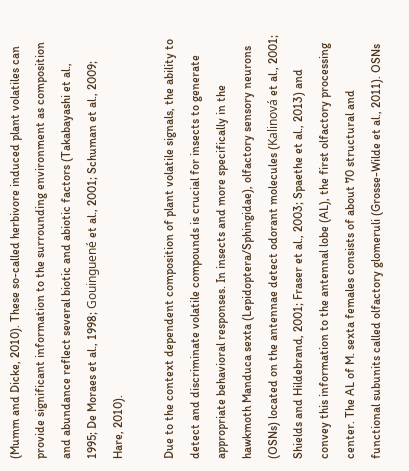(Mumm and Dicke, 2010). These so-called herbivore induced plant volatiles can provide significant information to the surrounding environment as composition and abundance reflect several biotic and abiotic factors (Takabayashi et al., 1995; De Moraes et al., 1998; Gouinguené et al., 2001; Schuman et al., 2009; Hare, 2010).

Due to the context dependent composition of plant volatile signals, the ability to detect and discriminate volatile compounds is crucial for insects to generate appropriate behavioral responses. In insects and more specifically in the hawkmoth Manduca sexta (Lepidoptera/Sphingidae), olfactory sensory neurons (OSNs) located on the antennae detect odorant molecules (Kalinová et al., 2001; Shields and Hildebrand, 2001; Fraser et al., 2003; Spaethe et al., 2013) and convey this information to the antennal lobe (AL), the first olfactory processing center. The AL of M. sexta females consists of about 70 structural and functional subunits called olfactory glomeruli (Grosse-Wilde et al., 2011). OSNs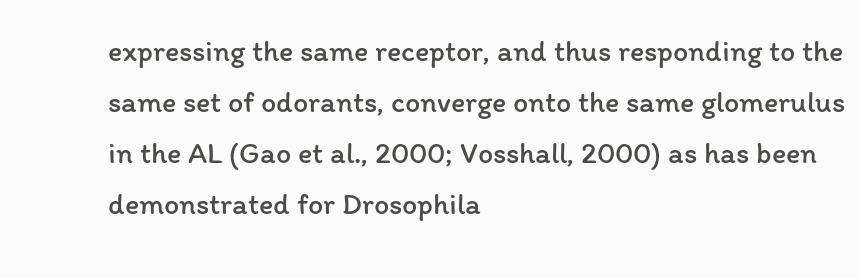expressing the same receptor, and thus responding to the same set of odorants, converge onto the same glomerulus in the AL (Gao et al., 2000; Vosshall, 2000) as has been demonstrated for Drosophila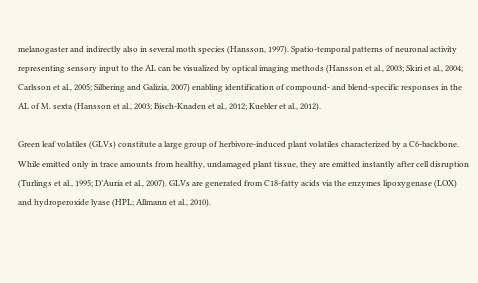melanogaster and indirectly also in several moth species (Hansson, 1997). Spatio-temporal patterns of neuronal activity representing sensory input to the AL can be visualized by optical imaging methods (Hansson et al., 2003; Skiri et al., 2004; Carlsson et al., 2005; Silbering and Galizia, 2007) enabling identification of compound- and blend-specific responses in the AL of M. sexta (Hansson et al., 2003; Bisch-Knaden et al., 2012; Kuebler et al., 2012).

Green leaf volatiles (GLVs) constitute a large group of herbivore-induced plant volatiles characterized by a C6-backbone. While emitted only in trace amounts from healthy, undamaged plant tissue, they are emitted instantly after cell disruption (Turlings et al., 1995; D’Auria et al., 2007). GLVs are generated from C18-fatty acids via the enzymes lipoxygenase (LOX) and hydroperoxide lyase (HPL; Allmann et al., 2010).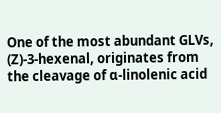One of the most abundant GLVs, (Z)-3-hexenal, originates from the cleavage of α-linolenic acid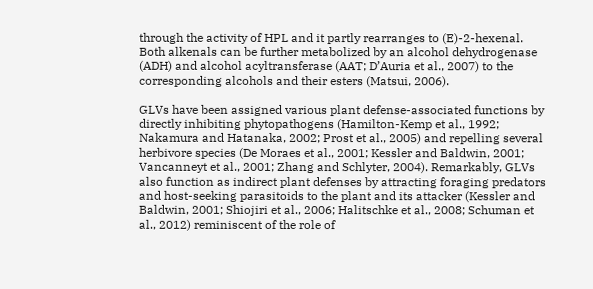through the activity of HPL and it partly rearranges to (E)-2-hexenal. Both alkenals can be further metabolized by an alcohol dehydrogenase (ADH) and alcohol acyltransferase (AAT; D’Auria et al., 2007) to the corresponding alcohols and their esters (Matsui, 2006).

GLVs have been assigned various plant defense-associated functions by directly inhibiting phytopathogens (Hamilton-Kemp et al., 1992; Nakamura and Hatanaka, 2002; Prost et al., 2005) and repelling several herbivore species (De Moraes et al., 2001; Kessler and Baldwin, 2001; Vancanneyt et al., 2001; Zhang and Schlyter, 2004). Remarkably, GLVs also function as indirect plant defenses by attracting foraging predators and host-seeking parasitoids to the plant and its attacker (Kessler and Baldwin, 2001; Shiojiri et al., 2006; Halitschke et al., 2008; Schuman et al., 2012) reminiscent of the role of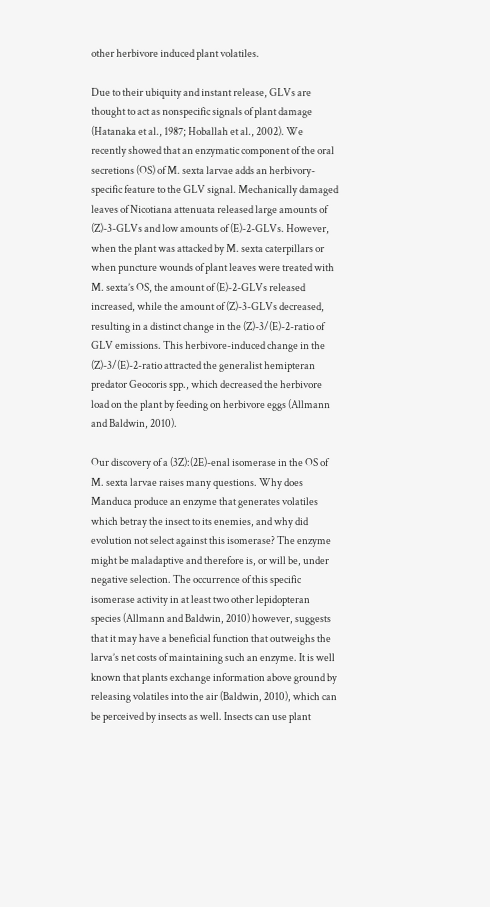other herbivore induced plant volatiles.

Due to their ubiquity and instant release, GLVs are thought to act as nonspecific signals of plant damage (Hatanaka et al., 1987; Hoballah et al., 2002). We recently showed that an enzymatic component of the oral secretions (OS) of M. sexta larvae adds an herbivory-specific feature to the GLV signal. Mechanically damaged leaves of Nicotiana attenuata released large amounts of (Z)-3-GLVs and low amounts of (E)-2-GLVs. However, when the plant was attacked by M. sexta caterpillars or when puncture wounds of plant leaves were treated with M. sexta’s OS, the amount of (E)-2-GLVs released increased, while the amount of (Z)-3-GLVs decreased, resulting in a distinct change in the (Z)-3/(E)-2-ratio of GLV emissions. This herbivore-induced change in the (Z)-3/(E)-2-ratio attracted the generalist hemipteran predator Geocoris spp., which decreased the herbivore load on the plant by feeding on herbivore eggs (Allmann and Baldwin, 2010).

Our discovery of a (3Z):(2E)-enal isomerase in the OS of M. sexta larvae raises many questions. Why does Manduca produce an enzyme that generates volatiles which betray the insect to its enemies, and why did evolution not select against this isomerase? The enzyme might be maladaptive and therefore is, or will be, under negative selection. The occurrence of this specific isomerase activity in at least two other lepidopteran species (Allmann and Baldwin, 2010) however, suggests that it may have a beneficial function that outweighs the larva’s net costs of maintaining such an enzyme. It is well known that plants exchange information above ground by releasing volatiles into the air (Baldwin, 2010), which can be perceived by insects as well. Insects can use plant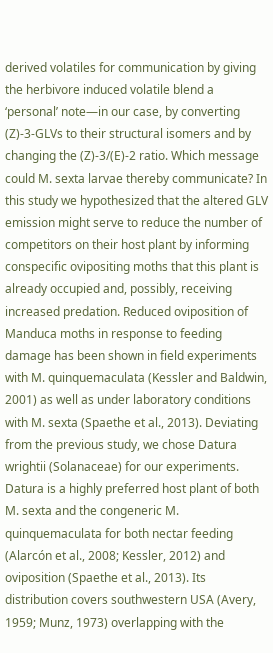derived volatiles for communication by giving the herbivore induced volatile blend a ‘personal’ note—in our case, by converting (Z)-3-GLVs to their structural isomers and by changing the (Z)-3/(E)-2 ratio. Which message could M. sexta larvae thereby communicate? In this study we hypothesized that the altered GLV emission might serve to reduce the number of competitors on their host plant by informing conspecific ovipositing moths that this plant is already occupied and, possibly, receiving increased predation. Reduced oviposition of Manduca moths in response to feeding damage has been shown in field experiments with M. quinquemaculata (Kessler and Baldwin, 2001) as well as under laboratory conditions with M. sexta (Spaethe et al., 2013). Deviating from the previous study, we chose Datura wrightii (Solanaceae) for our experiments. Datura is a highly preferred host plant of both M. sexta and the congeneric M. quinquemaculata for both nectar feeding (Alarcón et al., 2008; Kessler, 2012) and oviposition (Spaethe et al., 2013). Its distribution covers southwestern USA (Avery, 1959; Munz, 1973) overlapping with the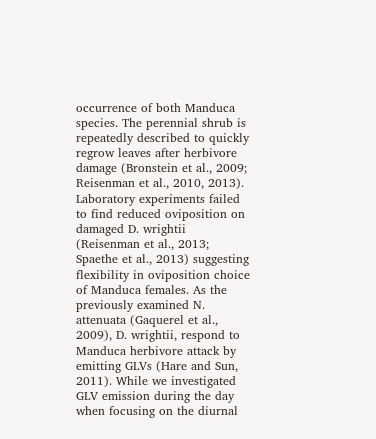occurrence of both Manduca species. The perennial shrub is repeatedly described to quickly regrow leaves after herbivore damage (Bronstein et al., 2009; Reisenman et al., 2010, 2013). Laboratory experiments failed to find reduced oviposition on damaged D. wrightii (Reisenman et al., 2013; Spaethe et al., 2013) suggesting flexibility in oviposition choice of Manduca females. As the previously examined N. attenuata (Gaquerel et al., 2009), D. wrightii, respond to Manduca herbivore attack by emitting GLVs (Hare and Sun, 2011). While we investigated GLV emission during the day when focusing on the diurnal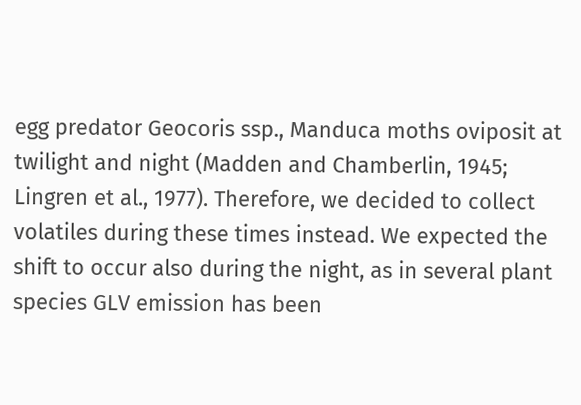egg predator Geocoris ssp., Manduca moths oviposit at twilight and night (Madden and Chamberlin, 1945; Lingren et al., 1977). Therefore, we decided to collect volatiles during these times instead. We expected the shift to occur also during the night, as in several plant species GLV emission has been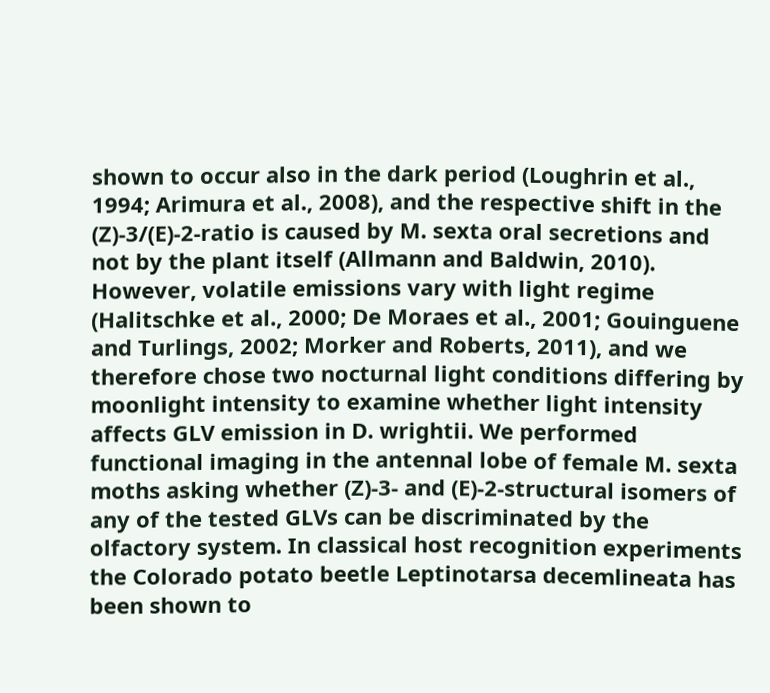shown to occur also in the dark period (Loughrin et al., 1994; Arimura et al., 2008), and the respective shift in the (Z)-3/(E)-2-ratio is caused by M. sexta oral secretions and not by the plant itself (Allmann and Baldwin, 2010). However, volatile emissions vary with light regime (Halitschke et al., 2000; De Moraes et al., 2001; Gouinguene and Turlings, 2002; Morker and Roberts, 2011), and we therefore chose two nocturnal light conditions differing by moonlight intensity to examine whether light intensity affects GLV emission in D. wrightii. We performed functional imaging in the antennal lobe of female M. sexta moths asking whether (Z)-3- and (E)-2-structural isomers of any of the tested GLVs can be discriminated by the olfactory system. In classical host recognition experiments the Colorado potato beetle Leptinotarsa decemlineata has been shown to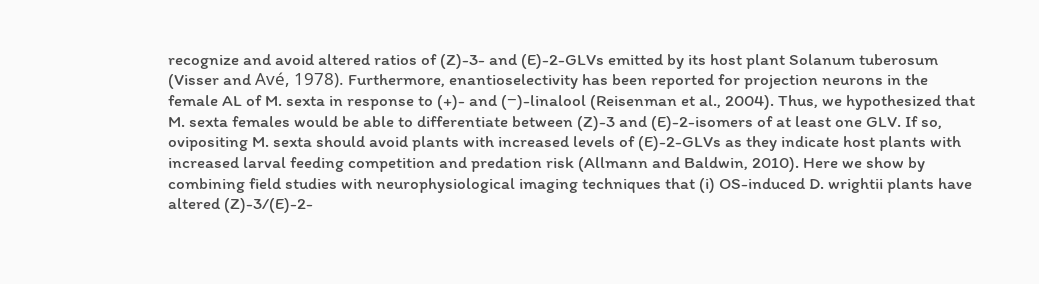recognize and avoid altered ratios of (Z)-3- and (E)-2-GLVs emitted by its host plant Solanum tuberosum (Visser and Avé, 1978). Furthermore, enantioselectivity has been reported for projection neurons in the female AL of M. sexta in response to (+)- and (−)-linalool (Reisenman et al., 2004). Thus, we hypothesized that M. sexta females would be able to differentiate between (Z)-3 and (E)-2-isomers of at least one GLV. If so, ovipositing M. sexta should avoid plants with increased levels of (E)-2-GLVs as they indicate host plants with increased larval feeding competition and predation risk (Allmann and Baldwin, 2010). Here we show by combining field studies with neurophysiological imaging techniques that (i) OS-induced D. wrightii plants have altered (Z)-3/(E)-2-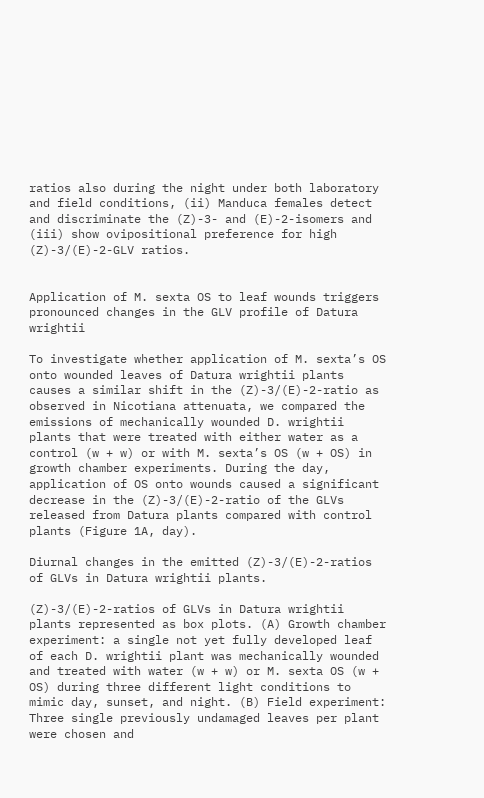ratios also during the night under both laboratory and field conditions, (ii) Manduca females detect and discriminate the (Z)-3- and (E)-2-isomers and (iii) show ovipositional preference for high (Z)-3/(E)-2-GLV ratios.


Application of M. sexta OS to leaf wounds triggers pronounced changes in the GLV profile of Datura wrightii

To investigate whether application of M. sexta’s OS onto wounded leaves of Datura wrightii plants causes a similar shift in the (Z)-3/(E)-2-ratio as observed in Nicotiana attenuata, we compared the emissions of mechanically wounded D. wrightii plants that were treated with either water as a control (w + w) or with M. sexta’s OS (w + OS) in growth chamber experiments. During the day, application of OS onto wounds caused a significant decrease in the (Z)-3/(E)-2-ratio of the GLVs released from Datura plants compared with control plants (Figure 1A, day).

Diurnal changes in the emitted (Z)-3/(E)-2-ratios of GLVs in Datura wrightii plants.

(Z)-3/(E)-2-ratios of GLVs in Datura wrightii plants represented as box plots. (A) Growth chamber experiment: a single not yet fully developed leaf of each D. wrightii plant was mechanically wounded and treated with water (w + w) or M. sexta OS (w + OS) during three different light conditions to mimic day, sunset, and night. (B) Field experiment: Three single previously undamaged leaves per plant were chosen and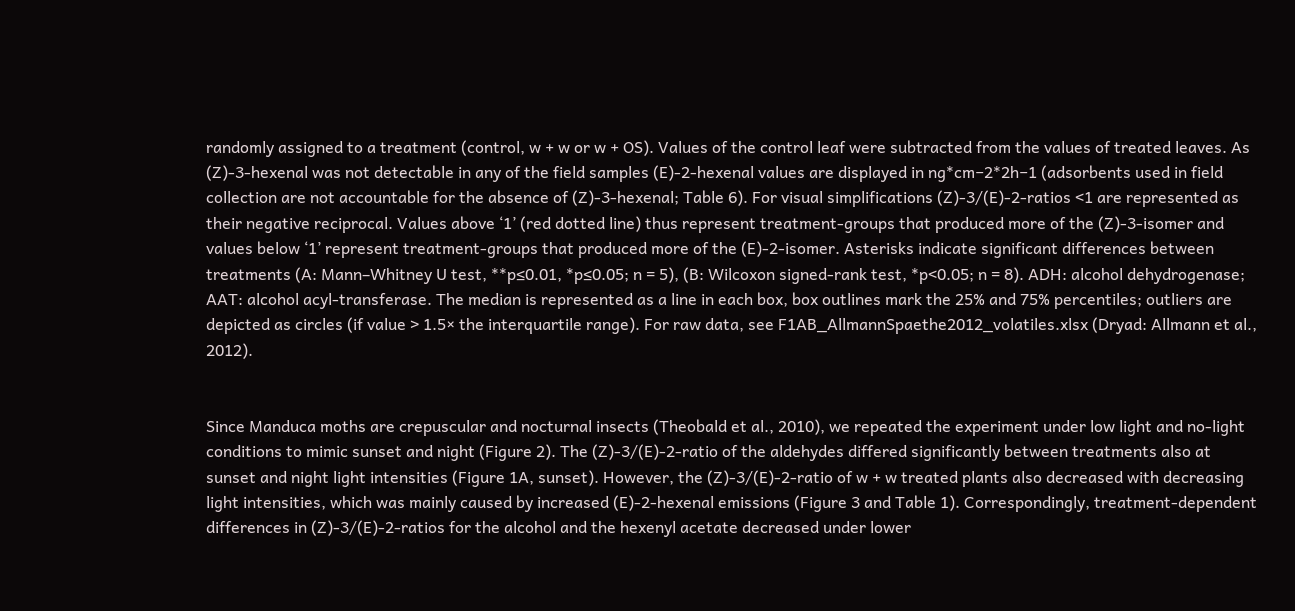randomly assigned to a treatment (control, w + w or w + OS). Values of the control leaf were subtracted from the values of treated leaves. As (Z)-3-hexenal was not detectable in any of the field samples (E)-2-hexenal values are displayed in ng*cm−2*2h−1 (adsorbents used in field collection are not accountable for the absence of (Z)-3-hexenal; Table 6). For visual simplifications (Z)-3/(E)-2-ratios <1 are represented as their negative reciprocal. Values above ‘1’ (red dotted line) thus represent treatment-groups that produced more of the (Z)-3-isomer and values below ‘1’ represent treatment-groups that produced more of the (E)-2-isomer. Asterisks indicate significant differences between treatments (A: Mann–Whitney U test, **p≤0.01, *p≤0.05; n = 5), (B: Wilcoxon signed-rank test, *p<0.05; n = 8). ADH: alcohol dehydrogenase; AAT: alcohol acyl-transferase. The median is represented as a line in each box, box outlines mark the 25% and 75% percentiles; outliers are depicted as circles (if value > 1.5× the interquartile range). For raw data, see F1AB_AllmannSpaethe2012_volatiles.xlsx (Dryad: Allmann et al., 2012).


Since Manduca moths are crepuscular and nocturnal insects (Theobald et al., 2010), we repeated the experiment under low light and no-light conditions to mimic sunset and night (Figure 2). The (Z)-3/(E)-2-ratio of the aldehydes differed significantly between treatments also at sunset and night light intensities (Figure 1A, sunset). However, the (Z)-3/(E)-2-ratio of w + w treated plants also decreased with decreasing light intensities, which was mainly caused by increased (E)-2-hexenal emissions (Figure 3 and Table 1). Correspondingly, treatment-dependent differences in (Z)-3/(E)-2-ratios for the alcohol and the hexenyl acetate decreased under lower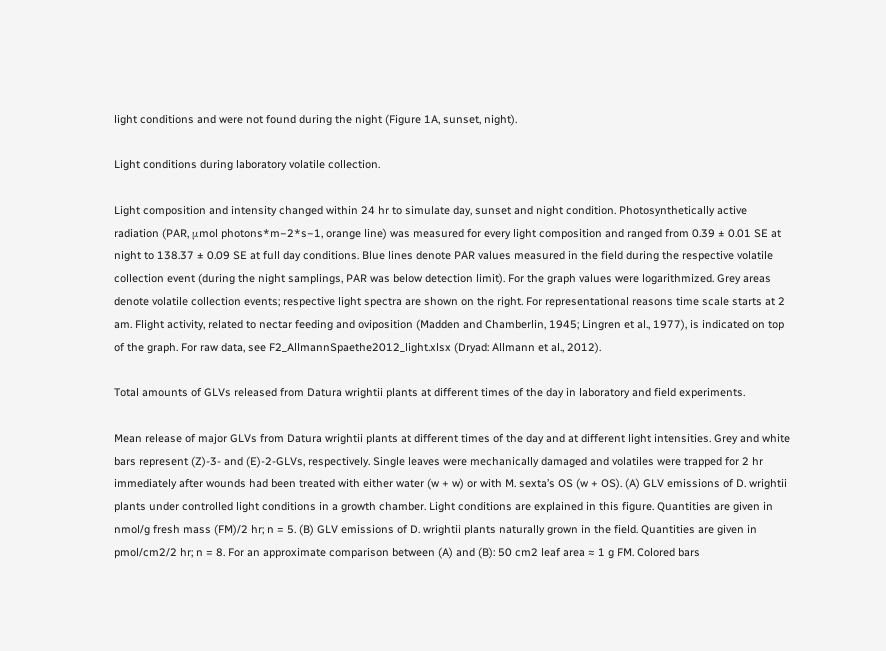light conditions and were not found during the night (Figure 1A, sunset, night).

Light conditions during laboratory volatile collection.

Light composition and intensity changed within 24 hr to simulate day, sunset and night condition. Photosynthetically active radiation (PAR, μmol photons*m−2*s−1, orange line) was measured for every light composition and ranged from 0.39 ± 0.01 SE at night to 138.37 ± 0.09 SE at full day conditions. Blue lines denote PAR values measured in the field during the respective volatile collection event (during the night samplings, PAR was below detection limit). For the graph values were logarithmized. Grey areas denote volatile collection events; respective light spectra are shown on the right. For representational reasons time scale starts at 2 am. Flight activity, related to nectar feeding and oviposition (Madden and Chamberlin, 1945; Lingren et al., 1977), is indicated on top of the graph. For raw data, see F2_AllmannSpaethe2012_light.xlsx (Dryad: Allmann et al., 2012).

Total amounts of GLVs released from Datura wrightii plants at different times of the day in laboratory and field experiments.

Mean release of major GLVs from Datura wrightii plants at different times of the day and at different light intensities. Grey and white bars represent (Z)-3- and (E)-2-GLVs, respectively. Single leaves were mechanically damaged and volatiles were trapped for 2 hr immediately after wounds had been treated with either water (w + w) or with M. sexta’s OS (w + OS). (A) GLV emissions of D. wrightii plants under controlled light conditions in a growth chamber. Light conditions are explained in this figure. Quantities are given in nmol/g fresh mass (FM)/2 hr; n = 5. (B) GLV emissions of D. wrightii plants naturally grown in the field. Quantities are given in pmol/cm2/2 hr; n = 8. For an approximate comparison between (A) and (B): 50 cm2 leaf area ≈ 1 g FM. Colored bars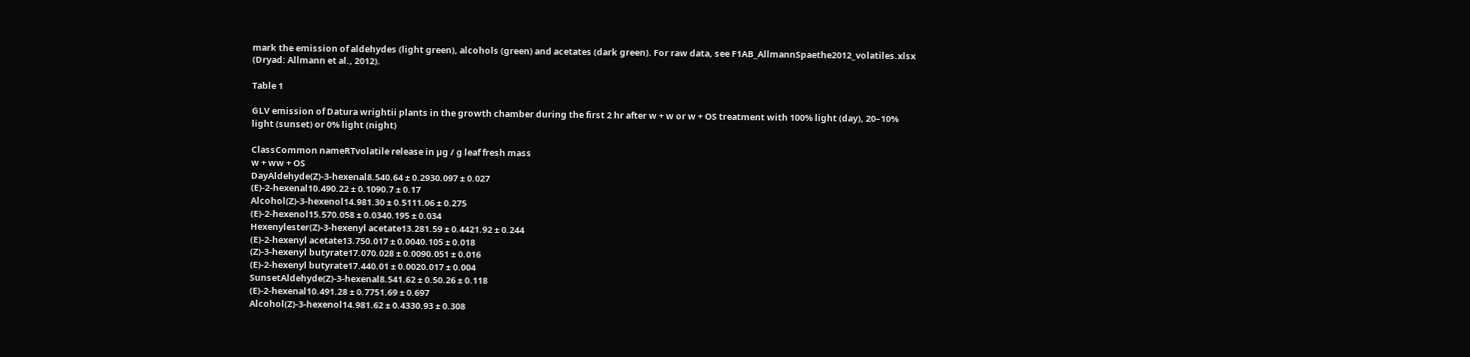mark the emission of aldehydes (light green), alcohols (green) and acetates (dark green). For raw data, see F1AB_AllmannSpaethe2012_volatiles.xlsx (Dryad: Allmann et al., 2012).

Table 1

GLV emission of Datura wrightii plants in the growth chamber during the first 2 hr after w + w or w + OS treatment with 100% light (day), 20–10% light (sunset) or 0% light (night)

ClassCommon nameRTvolatile release in µg / g leaf fresh mass
w + ww + OS
DayAldehyde(Z)-3-hexenal8.540.64 ± 0.2930.097 ± 0.027
(E)-2-hexenal10.490.22 ± 0.1090.7 ± 0.17
Alcohol(Z)-3-hexenol14.981.30 ± 0.5111.06 ± 0.275
(E)-2-hexenol15.570.058 ± 0.0340.195 ± 0.034
Hexenylester(Z)-3-hexenyl acetate13.281.59 ± 0.4421.92 ± 0.244
(E)-2-hexenyl acetate13.750.017 ± 0.0040.105 ± 0.018
(Z)-3-hexenyl butyrate17.070.028 ± 0.0090.051 ± 0.016
(E)-2-hexenyl butyrate17.440.01 ± 0.0020.017 ± 0.004
SunsetAldehyde(Z)-3-hexenal8.541.62 ± 0.50.26 ± 0.118
(E)-2-hexenal10.491.28 ± 0.7751.69 ± 0.697
Alcohol(Z)-3-hexenol14.981.62 ± 0.4330.93 ± 0.308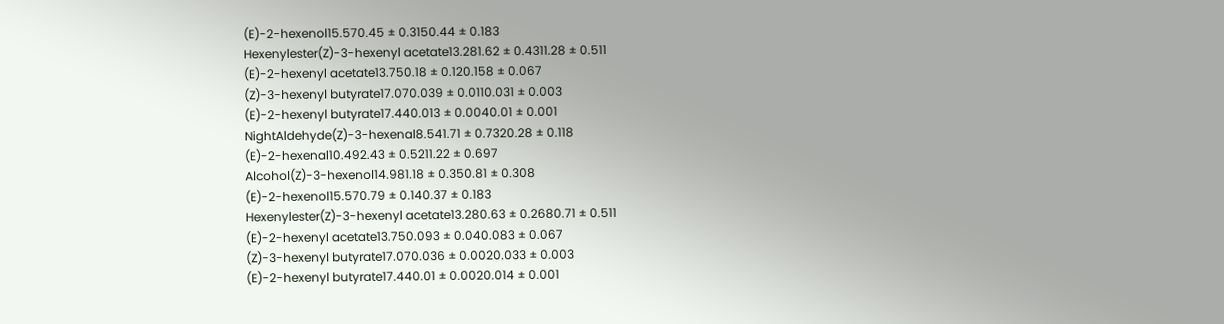(E)-2-hexenol15.570.45 ± 0.3150.44 ± 0.183
Hexenylester(Z)-3-hexenyl acetate13.281.62 ± 0.4311.28 ± 0.511
(E)-2-hexenyl acetate13.750.18 ± 0.120.158 ± 0.067
(Z)-3-hexenyl butyrate17.070.039 ± 0.0110.031 ± 0.003
(E)-2-hexenyl butyrate17.440.013 ± 0.0040.01 ± 0.001
NightAldehyde(Z)-3-hexenal8.541.71 ± 0.7320.28 ± 0.118
(E)-2-hexenal10.492.43 ± 0.5211.22 ± 0.697
Alcohol(Z)-3-hexenol14.981.18 ± 0.350.81 ± 0.308
(E)-2-hexenol15.570.79 ± 0.140.37 ± 0.183
Hexenylester(Z)-3-hexenyl acetate13.280.63 ± 0.2680.71 ± 0.511
(E)-2-hexenyl acetate13.750.093 ± 0.040.083 ± 0.067
(Z)-3-hexenyl butyrate17.070.036 ± 0.0020.033 ± 0.003
(E)-2-hexenyl butyrate17.440.01 ± 0.0020.014 ± 0.001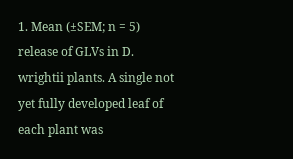1. Mean (±SEM; n = 5) release of GLVs in D. wrightii plants. A single not yet fully developed leaf of each plant was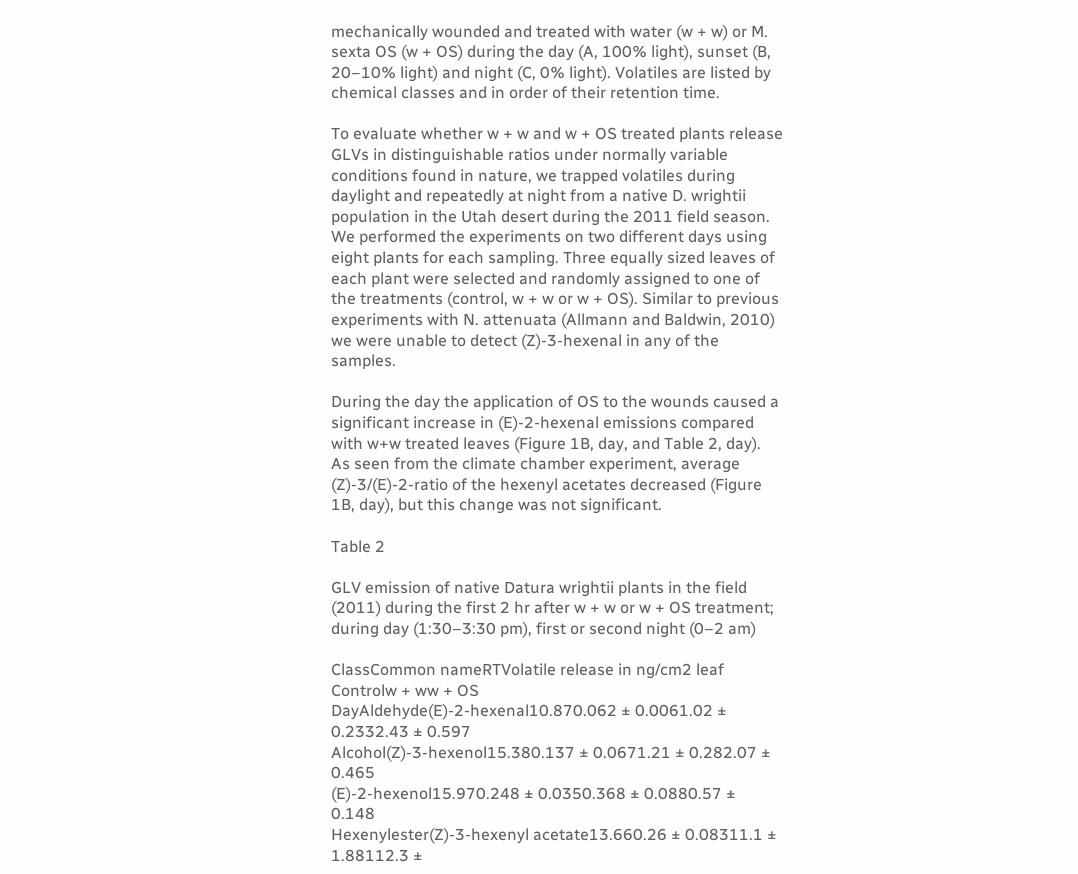mechanically wounded and treated with water (w + w) or M. sexta OS (w + OS) during the day (A, 100% light), sunset (B, 20–10% light) and night (C, 0% light). Volatiles are listed by chemical classes and in order of their retention time.

To evaluate whether w + w and w + OS treated plants release GLVs in distinguishable ratios under normally variable conditions found in nature, we trapped volatiles during daylight and repeatedly at night from a native D. wrightii population in the Utah desert during the 2011 field season. We performed the experiments on two different days using eight plants for each sampling. Three equally sized leaves of each plant were selected and randomly assigned to one of the treatments (control, w + w or w + OS). Similar to previous experiments with N. attenuata (Allmann and Baldwin, 2010) we were unable to detect (Z)-3-hexenal in any of the samples.

During the day the application of OS to the wounds caused a significant increase in (E)-2-hexenal emissions compared with w+w treated leaves (Figure 1B, day, and Table 2, day). As seen from the climate chamber experiment, average (Z)-3/(E)-2-ratio of the hexenyl acetates decreased (Figure 1B, day), but this change was not significant.

Table 2

GLV emission of native Datura wrightii plants in the field (2011) during the first 2 hr after w + w or w + OS treatment; during day (1:30–3:30 pm), first or second night (0–2 am)

ClassCommon nameRTVolatile release in ng/cm2 leaf
Controlw + ww + OS
DayAldehyde(E)-2-hexenal10.870.062 ± 0.0061.02 ± 0.2332.43 ± 0.597
Alcohol(Z)-3-hexenol15.380.137 ± 0.0671.21 ± 0.282.07 ± 0.465
(E)-2-hexenol15.970.248 ± 0.0350.368 ± 0.0880.57 ± 0.148
Hexenylester(Z)-3-hexenyl acetate13.660.26 ± 0.08311.1 ± 1.88112.3 ±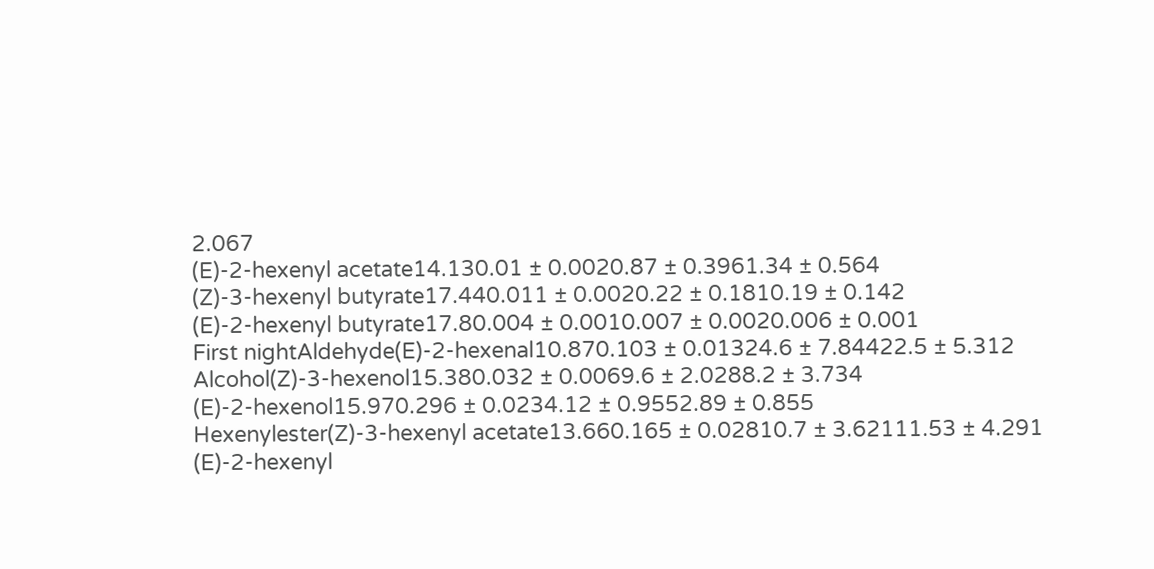2.067
(E)-2-hexenyl acetate14.130.01 ± 0.0020.87 ± 0.3961.34 ± 0.564
(Z)-3-hexenyl butyrate17.440.011 ± 0.0020.22 ± 0.1810.19 ± 0.142
(E)-2-hexenyl butyrate17.80.004 ± 0.0010.007 ± 0.0020.006 ± 0.001
First nightAldehyde(E)-2-hexenal10.870.103 ± 0.01324.6 ± 7.84422.5 ± 5.312
Alcohol(Z)-3-hexenol15.380.032 ± 0.0069.6 ± 2.0288.2 ± 3.734
(E)-2-hexenol15.970.296 ± 0.0234.12 ± 0.9552.89 ± 0.855
Hexenylester(Z)-3-hexenyl acetate13.660.165 ± 0.02810.7 ± 3.62111.53 ± 4.291
(E)-2-hexenyl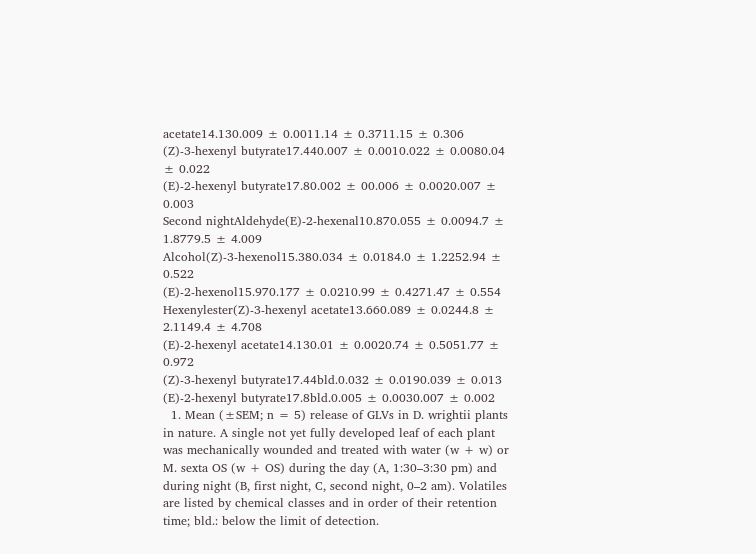acetate14.130.009 ± 0.0011.14 ± 0.3711.15 ± 0.306
(Z)-3-hexenyl butyrate17.440.007 ± 0.0010.022 ± 0.0080.04 ± 0.022
(E)-2-hexenyl butyrate17.80.002 ± 00.006 ± 0.0020.007 ± 0.003
Second nightAldehyde(E)-2-hexenal10.870.055 ± 0.0094.7 ± 1.8779.5 ± 4.009
Alcohol(Z)-3-hexenol15.380.034 ± 0.0184.0 ± 1.2252.94 ± 0.522
(E)-2-hexenol15.970.177 ± 0.0210.99 ± 0.4271.47 ± 0.554
Hexenylester(Z)-3-hexenyl acetate13.660.089 ± 0.0244.8 ± 2.1149.4 ± 4.708
(E)-2-hexenyl acetate14.130.01 ± 0.0020.74 ± 0.5051.77 ± 0.972
(Z)-3-hexenyl butyrate17.44bld.0.032 ± 0.0190.039 ± 0.013
(E)-2-hexenyl butyrate17.8bld.0.005 ± 0.0030.007 ± 0.002
  1. Mean (±SEM; n = 5) release of GLVs in D. wrightii plants in nature. A single not yet fully developed leaf of each plant was mechanically wounded and treated with water (w + w) or M. sexta OS (w + OS) during the day (A, 1:30–3:30 pm) and during night (B, first night, C, second night, 0–2 am). Volatiles are listed by chemical classes and in order of their retention time; bld.: below the limit of detection.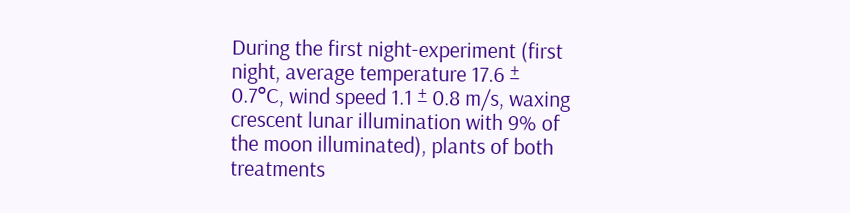During the first night-experiment (first night, average temperature 17.6 ± 0.7°C, wind speed 1.1 ± 0.8 m/s, waxing crescent lunar illumination with 9% of the moon illuminated), plants of both treatments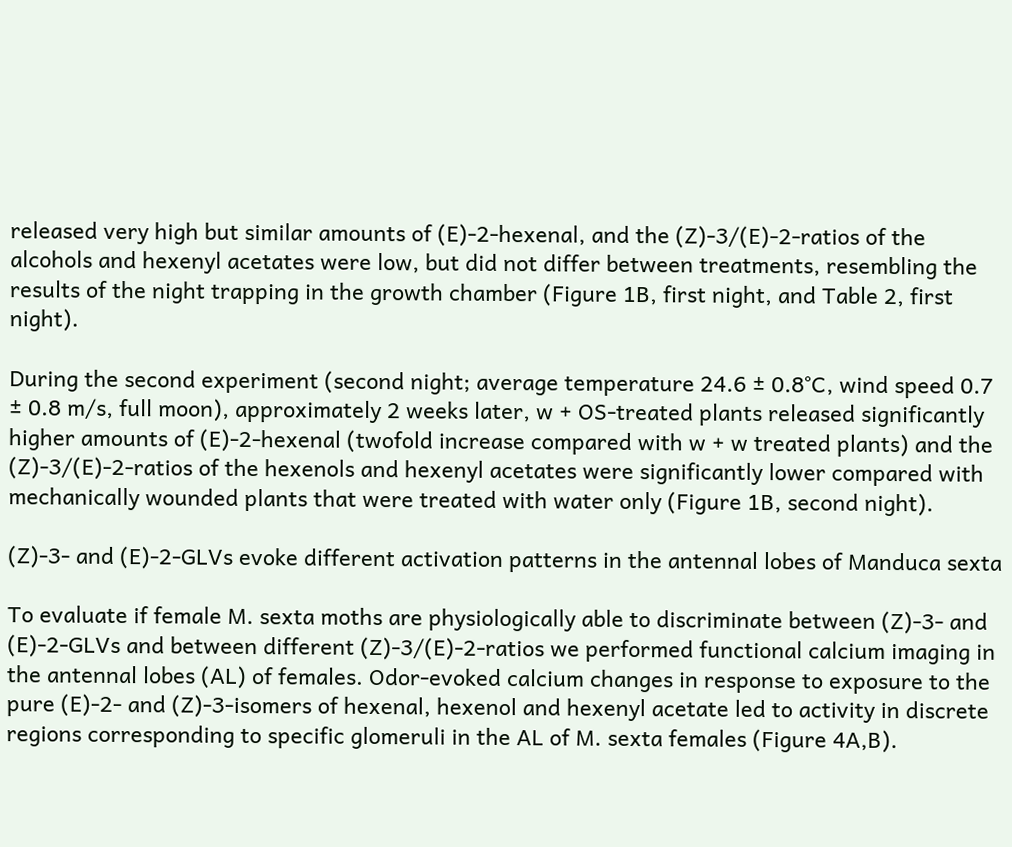released very high but similar amounts of (E)-2-hexenal, and the (Z)-3/(E)-2-ratios of the alcohols and hexenyl acetates were low, but did not differ between treatments, resembling the results of the night trapping in the growth chamber (Figure 1B, first night, and Table 2, first night).

During the second experiment (second night; average temperature 24.6 ± 0.8°C, wind speed 0.7 ± 0.8 m/s, full moon), approximately 2 weeks later, w + OS-treated plants released significantly higher amounts of (E)-2-hexenal (twofold increase compared with w + w treated plants) and the (Z)-3/(E)-2-ratios of the hexenols and hexenyl acetates were significantly lower compared with mechanically wounded plants that were treated with water only (Figure 1B, second night).

(Z)-3- and (E)-2-GLVs evoke different activation patterns in the antennal lobes of Manduca sexta

To evaluate if female M. sexta moths are physiologically able to discriminate between (Z)-3- and (E)-2-GLVs and between different (Z)-3/(E)-2-ratios we performed functional calcium imaging in the antennal lobes (AL) of females. Odor-evoked calcium changes in response to exposure to the pure (E)-2- and (Z)-3-isomers of hexenal, hexenol and hexenyl acetate led to activity in discrete regions corresponding to specific glomeruli in the AL of M. sexta females (Figure 4A,B).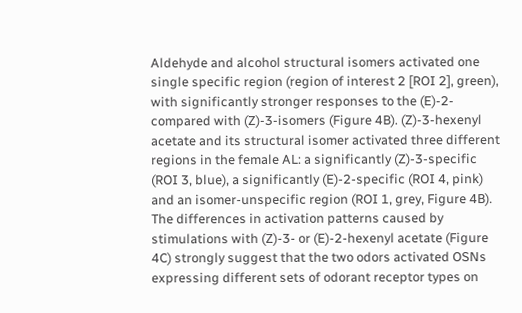Aldehyde and alcohol structural isomers activated one single specific region (region of interest 2 [ROI 2], green), with significantly stronger responses to the (E)-2- compared with (Z)-3-isomers (Figure 4B). (Z)-3-hexenyl acetate and its structural isomer activated three different regions in the female AL: a significantly (Z)-3-specific (ROI 3, blue), a significantly (E)-2-specific (ROI 4, pink) and an isomer-unspecific region (ROI 1, grey, Figure 4B). The differences in activation patterns caused by stimulations with (Z)-3- or (E)-2-hexenyl acetate (Figure 4C) strongly suggest that the two odors activated OSNs expressing different sets of odorant receptor types on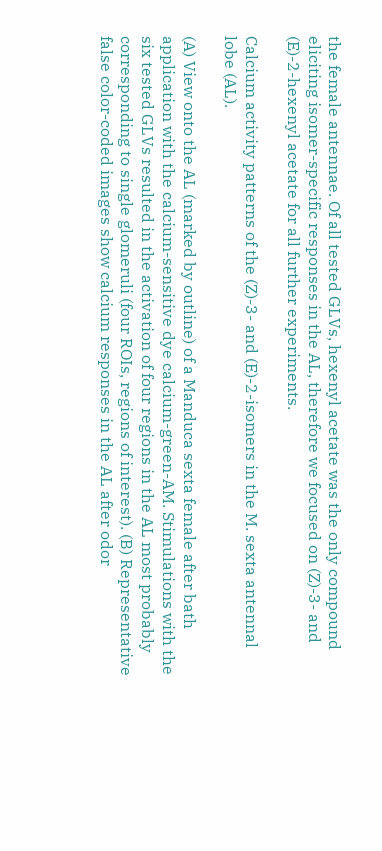the female antennae. Of all tested GLVs, hexenyl acetate was the only compound eliciting isomer-specific responses in the AL, therefore we focused on (Z)-3- and (E)-2-hexenyl acetate for all further experiments.

Calcium activity patterns of the (Z)-3- and (E)-2-isomers in the M. sexta antennal lobe (AL).

(A) View onto the AL (marked by outline) of a Manduca sexta female after bath application with the calcium-sensitive dye calcium-green-AM. Stimulations with the six tested GLVs resulted in the activation of four regions in the AL most probably corresponding to single glomeruli (four ROIs, regions of interest). (B) Representative false color-coded images show calcium responses in the AL after odor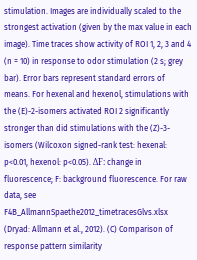stimulation. Images are individually scaled to the strongest activation (given by the max value in each image). Time traces show activity of ROI 1, 2, 3 and 4 (n = 10) in response to odor stimulation (2 s; grey bar). Error bars represent standard errors of means. For hexenal and hexenol, stimulations with the (E)-2-isomers activated ROI 2 significantly stronger than did stimulations with the (Z)-3-isomers (Wilcoxon signed-rank test: hexenal: p<0.01, hexenol: p<0.05). ΔF: change in fluorescence; F: background fluorescence. For raw data, see F4B_AllmannSpaethe2012_timetracesGlvs.xlsx (Dryad: Allmann et al., 2012). (C) Comparison of response pattern similarity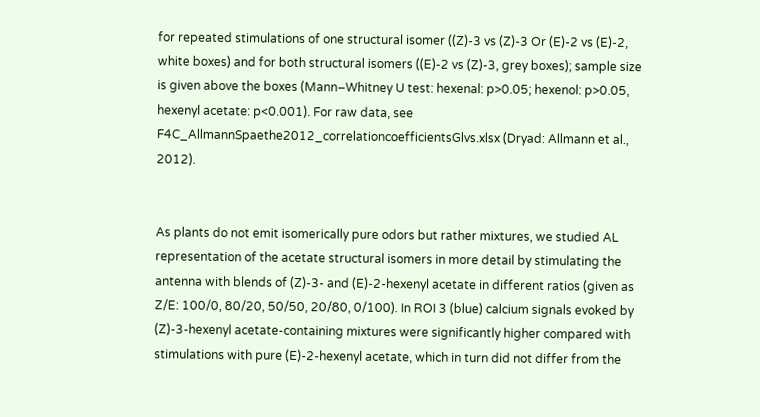for repeated stimulations of one structural isomer ((Z)-3 vs (Z)-3 Or (E)-2 vs (E)-2, white boxes) and for both structural isomers ((E)-2 vs (Z)-3, grey boxes); sample size is given above the boxes (Mann–Whitney U test: hexenal: p>0.05; hexenol: p>0.05, hexenyl acetate: p<0.001). For raw data, see F4C_AllmannSpaethe2012_correlationcoefficientsGlvs.xlsx (Dryad: Allmann et al., 2012).


As plants do not emit isomerically pure odors but rather mixtures, we studied AL representation of the acetate structural isomers in more detail by stimulating the antenna with blends of (Z)-3- and (E)-2-hexenyl acetate in different ratios (given as Z/E: 100/0, 80/20, 50/50, 20/80, 0/100). In ROI 3 (blue) calcium signals evoked by (Z)-3-hexenyl acetate-containing mixtures were significantly higher compared with stimulations with pure (E)-2-hexenyl acetate, which in turn did not differ from the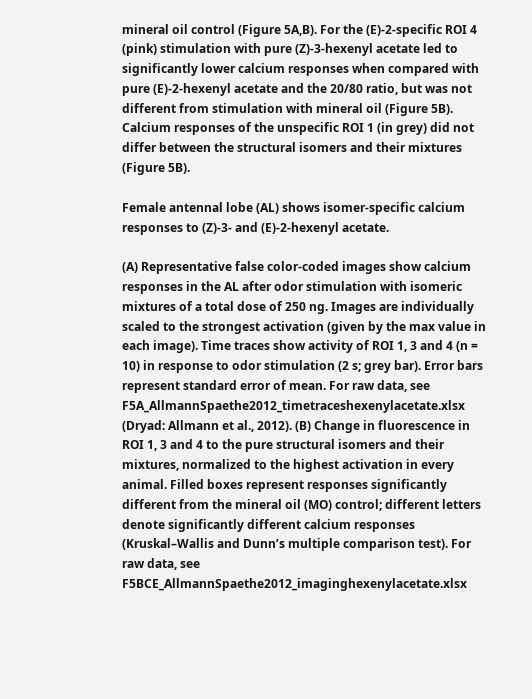mineral oil control (Figure 5A,B). For the (E)-2-specific ROI 4 (pink) stimulation with pure (Z)-3-hexenyl acetate led to significantly lower calcium responses when compared with pure (E)-2-hexenyl acetate and the 20/80 ratio, but was not different from stimulation with mineral oil (Figure 5B). Calcium responses of the unspecific ROI 1 (in grey) did not differ between the structural isomers and their mixtures (Figure 5B).

Female antennal lobe (AL) shows isomer-specific calcium responses to (Z)-3- and (E)-2-hexenyl acetate.

(A) Representative false color-coded images show calcium responses in the AL after odor stimulation with isomeric mixtures of a total dose of 250 ng. Images are individually scaled to the strongest activation (given by the max value in each image). Time traces show activity of ROI 1, 3 and 4 (n = 10) in response to odor stimulation (2 s; grey bar). Error bars represent standard error of mean. For raw data, see F5A_AllmannSpaethe2012_timetraceshexenylacetate.xlsx (Dryad: Allmann et al., 2012). (B) Change in fluorescence in ROI 1, 3 and 4 to the pure structural isomers and their mixtures, normalized to the highest activation in every animal. Filled boxes represent responses significantly different from the mineral oil (MO) control; different letters denote significantly different calcium responses (Kruskal–Wallis and Dunn’s multiple comparison test). For raw data, see F5BCE_AllmannSpaethe2012_imaginghexenylacetate.xlsx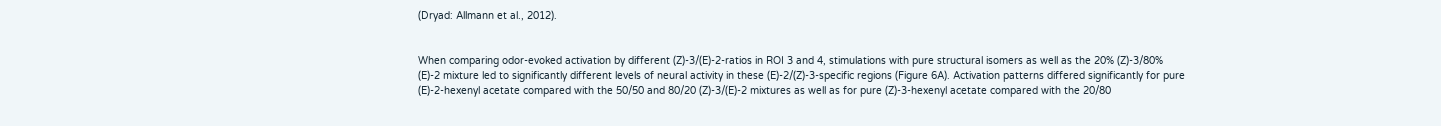(Dryad: Allmann et al., 2012).


When comparing odor-evoked activation by different (Z)-3/(E)-2-ratios in ROI 3 and 4, stimulations with pure structural isomers as well as the 20% (Z)-3/80% (E)-2 mixture led to significantly different levels of neural activity in these (E)-2/(Z)-3-specific regions (Figure 6A). Activation patterns differed significantly for pure (E)-2-hexenyl acetate compared with the 50/50 and 80/20 (Z)-3/(E)-2 mixtures as well as for pure (Z)-3-hexenyl acetate compared with the 20/80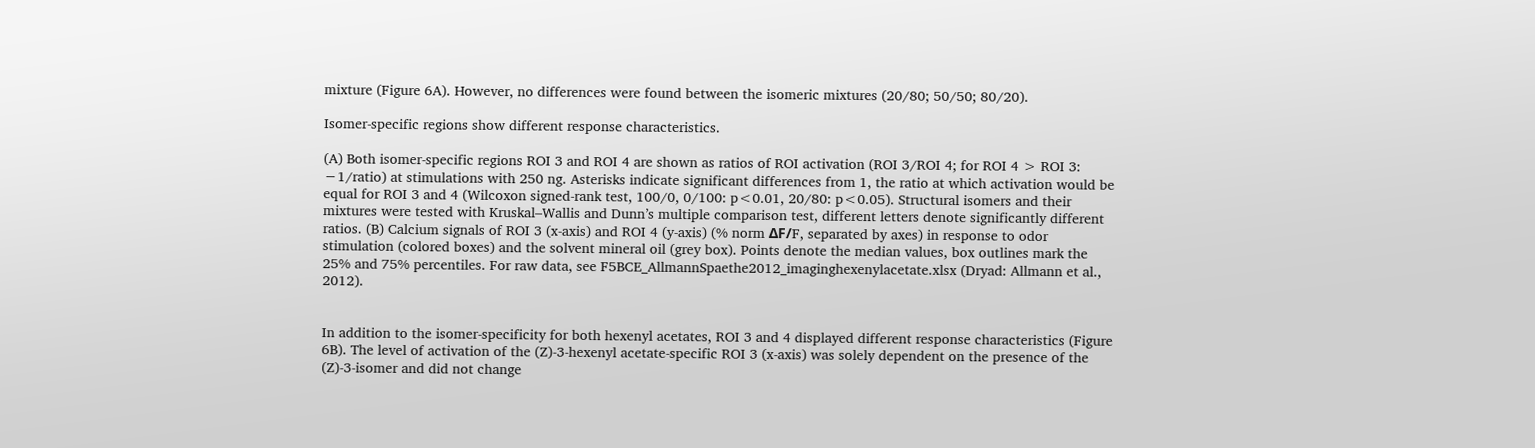mixture (Figure 6A). However, no differences were found between the isomeric mixtures (20/80; 50/50; 80/20).

Isomer-specific regions show different response characteristics.

(A) Both isomer-specific regions ROI 3 and ROI 4 are shown as ratios of ROI activation (ROI 3/ROI 4; for ROI 4 > ROI 3: −1/ratio) at stimulations with 250 ng. Asterisks indicate significant differences from 1, the ratio at which activation would be equal for ROI 3 and 4 (Wilcoxon signed-rank test, 100/0, 0/100: p<0.01, 20/80: p<0.05). Structural isomers and their mixtures were tested with Kruskal–Wallis and Dunn’s multiple comparison test, different letters denote significantly different ratios. (B) Calcium signals of ROI 3 (x-axis) and ROI 4 (y-axis) (% norm ΔF/F, separated by axes) in response to odor stimulation (colored boxes) and the solvent mineral oil (grey box). Points denote the median values, box outlines mark the 25% and 75% percentiles. For raw data, see F5BCE_AllmannSpaethe2012_imaginghexenylacetate.xlsx (Dryad: Allmann et al., 2012).


In addition to the isomer-specificity for both hexenyl acetates, ROI 3 and 4 displayed different response characteristics (Figure 6B). The level of activation of the (Z)-3-hexenyl acetate-specific ROI 3 (x-axis) was solely dependent on the presence of the (Z)-3-isomer and did not change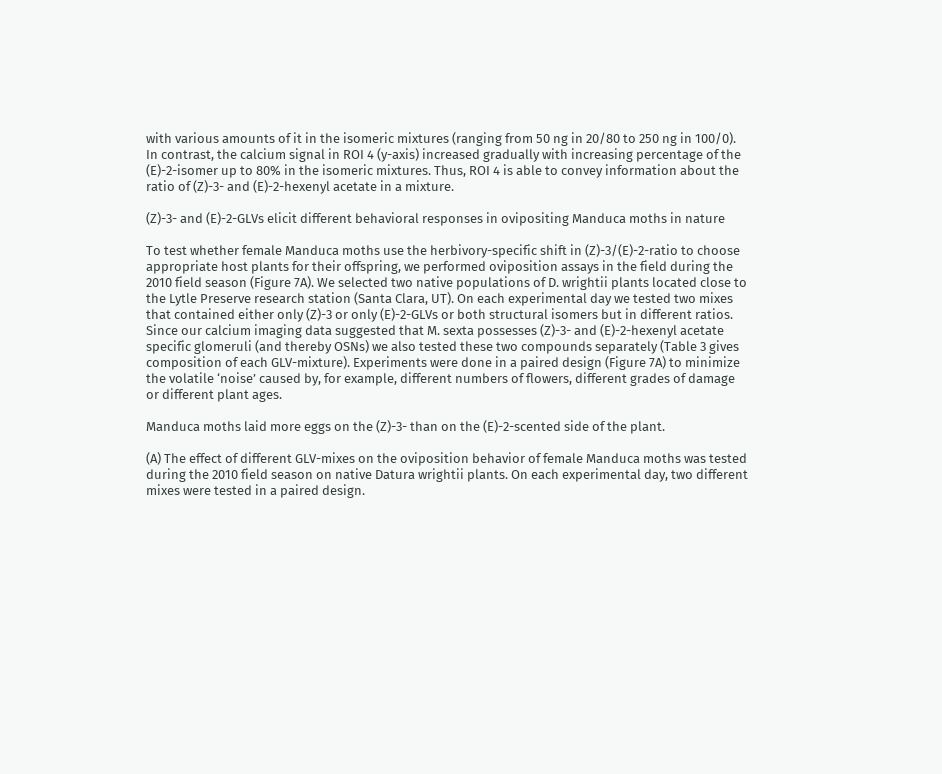with various amounts of it in the isomeric mixtures (ranging from 50 ng in 20/80 to 250 ng in 100/0). In contrast, the calcium signal in ROI 4 (y-axis) increased gradually with increasing percentage of the (E)-2-isomer up to 80% in the isomeric mixtures. Thus, ROI 4 is able to convey information about the ratio of (Z)-3- and (E)-2-hexenyl acetate in a mixture.

(Z)-3- and (E)-2-GLVs elicit different behavioral responses in ovipositing Manduca moths in nature

To test whether female Manduca moths use the herbivory-specific shift in (Z)-3/(E)-2-ratio to choose appropriate host plants for their offspring, we performed oviposition assays in the field during the 2010 field season (Figure 7A). We selected two native populations of D. wrightii plants located close to the Lytle Preserve research station (Santa Clara, UT). On each experimental day we tested two mixes that contained either only (Z)-3 or only (E)-2-GLVs or both structural isomers but in different ratios. Since our calcium imaging data suggested that M. sexta possesses (Z)-3- and (E)-2-hexenyl acetate specific glomeruli (and thereby OSNs) we also tested these two compounds separately (Table 3 gives composition of each GLV-mixture). Experiments were done in a paired design (Figure 7A) to minimize the volatile ‘noise’ caused by, for example, different numbers of flowers, different grades of damage or different plant ages.

Manduca moths laid more eggs on the (Z)-3- than on the (E)-2-scented side of the plant.

(A) The effect of different GLV-mixes on the oviposition behavior of female Manduca moths was tested during the 2010 field season on native Datura wrightii plants. On each experimental day, two different mixes were tested in a paired design.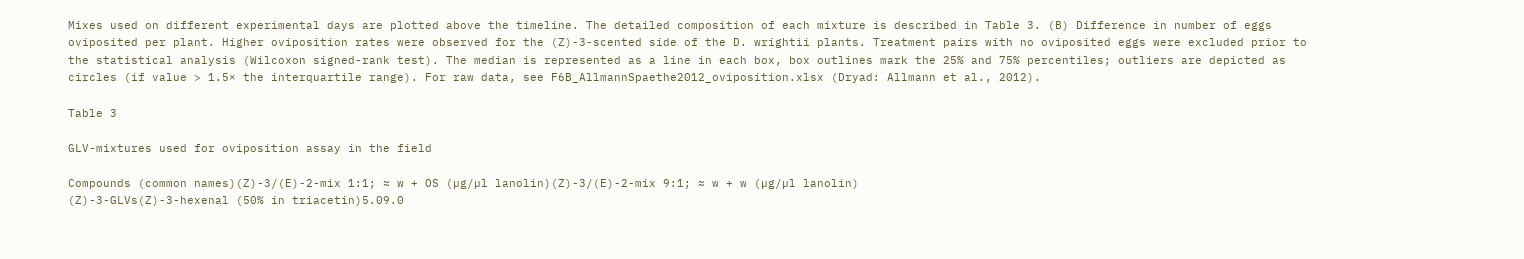Mixes used on different experimental days are plotted above the timeline. The detailed composition of each mixture is described in Table 3. (B) Difference in number of eggs oviposited per plant. Higher oviposition rates were observed for the (Z)-3-scented side of the D. wrightii plants. Treatment pairs with no oviposited eggs were excluded prior to the statistical analysis (Wilcoxon signed-rank test). The median is represented as a line in each box, box outlines mark the 25% and 75% percentiles; outliers are depicted as circles (if value > 1.5× the interquartile range). For raw data, see F6B_AllmannSpaethe2012_oviposition.xlsx (Dryad: Allmann et al., 2012).

Table 3

GLV-mixtures used for oviposition assay in the field

Compounds (common names)(Z)-3/(E)-2-mix 1:1; ≈ w + OS (µg/µl lanolin)(Z)-3/(E)-2-mix 9:1; ≈ w + w (µg/µl lanolin)
(Z)-3-GLVs(Z)-3-hexenal (50% in triacetin)5.09.0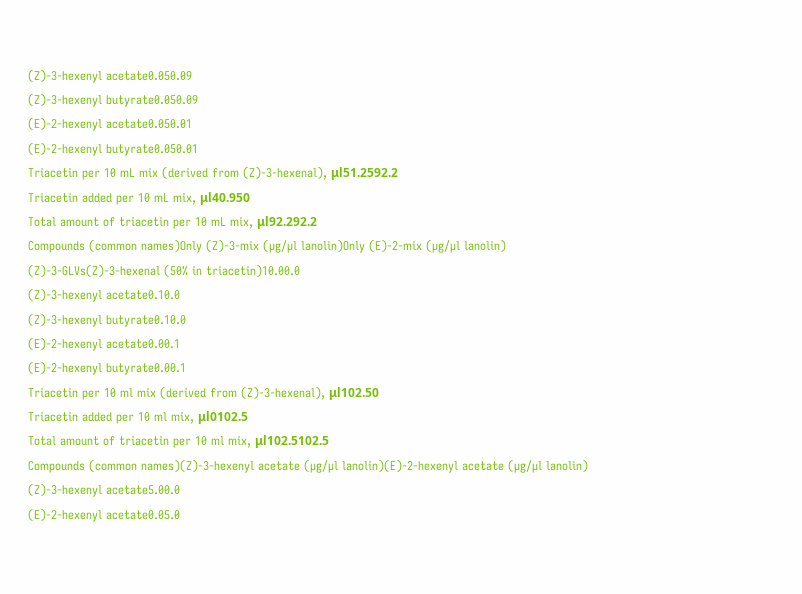(Z)-3-hexenyl acetate0.050.09
(Z)-3-hexenyl butyrate0.050.09
(E)-2-hexenyl acetate0.050.01
(E)-2-hexenyl butyrate0.050.01
Triacetin per 10 mL mix (derived from (Z)-3-hexenal), μl51.2592.2
Triacetin added per 10 mL mix, μl40.950
Total amount of triacetin per 10 mL mix, μl92.292.2
Compounds (common names)Only (Z)-3-mix (µg/µl lanolin)Only (E)-2-mix (µg/µl lanolin)
(Z)-3-GLVs(Z)-3-hexenal (50% in triacetin)10.00.0
(Z)-3-hexenyl acetate0.10.0
(Z)-3-hexenyl butyrate0.10.0
(E)-2-hexenyl acetate0.00.1
(E)-2-hexenyl butyrate0.00.1
Triacetin per 10 ml mix (derived from (Z)-3-hexenal), μl102.50
Triacetin added per 10 ml mix, μl0102.5
Total amount of triacetin per 10 ml mix, μl102.5102.5
Compounds (common names)(Z)-3-hexenyl acetate (µg/µl lanolin)(E)-2-hexenyl acetate (µg/µl lanolin)
(Z)-3-hexenyl acetate5.00.0
(E)-2-hexenyl acetate0.05.0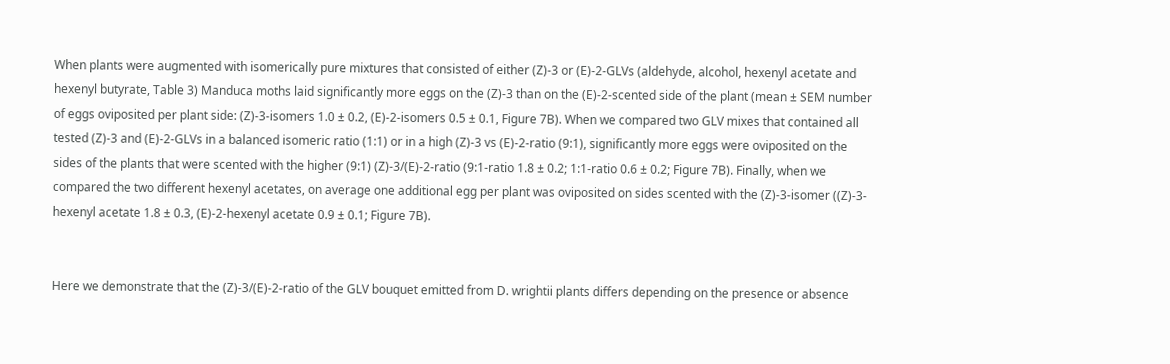When plants were augmented with isomerically pure mixtures that consisted of either (Z)-3 or (E)-2-GLVs (aldehyde, alcohol, hexenyl acetate and hexenyl butyrate, Table 3) Manduca moths laid significantly more eggs on the (Z)-3 than on the (E)-2-scented side of the plant (mean ± SEM number of eggs oviposited per plant side: (Z)-3-isomers 1.0 ± 0.2, (E)-2-isomers 0.5 ± 0.1, Figure 7B). When we compared two GLV mixes that contained all tested (Z)-3 and (E)-2-GLVs in a balanced isomeric ratio (1:1) or in a high (Z)-3 vs (E)-2-ratio (9:1), significantly more eggs were oviposited on the sides of the plants that were scented with the higher (9:1) (Z)-3/(E)-2-ratio (9:1-ratio 1.8 ± 0.2; 1:1-ratio 0.6 ± 0.2; Figure 7B). Finally, when we compared the two different hexenyl acetates, on average one additional egg per plant was oviposited on sides scented with the (Z)-3-isomer ((Z)-3-hexenyl acetate 1.8 ± 0.3, (E)-2-hexenyl acetate 0.9 ± 0.1; Figure 7B).


Here we demonstrate that the (Z)-3/(E)-2-ratio of the GLV bouquet emitted from D. wrightii plants differs depending on the presence or absence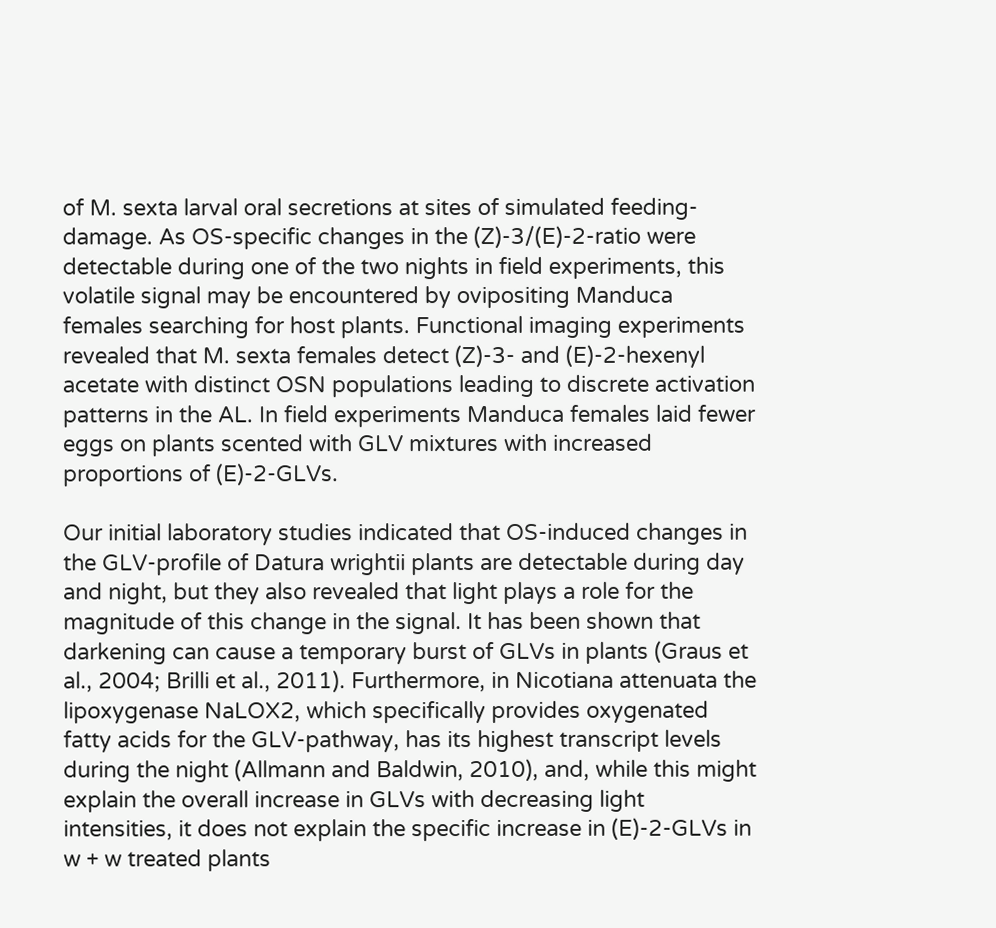of M. sexta larval oral secretions at sites of simulated feeding-damage. As OS-specific changes in the (Z)-3/(E)-2-ratio were detectable during one of the two nights in field experiments, this volatile signal may be encountered by ovipositing Manduca females searching for host plants. Functional imaging experiments revealed that M. sexta females detect (Z)-3- and (E)-2-hexenyl acetate with distinct OSN populations leading to discrete activation patterns in the AL. In field experiments Manduca females laid fewer eggs on plants scented with GLV mixtures with increased proportions of (E)-2-GLVs.

Our initial laboratory studies indicated that OS-induced changes in the GLV-profile of Datura wrightii plants are detectable during day and night, but they also revealed that light plays a role for the magnitude of this change in the signal. It has been shown that darkening can cause a temporary burst of GLVs in plants (Graus et al., 2004; Brilli et al., 2011). Furthermore, in Nicotiana attenuata the lipoxygenase NaLOX2, which specifically provides oxygenated fatty acids for the GLV-pathway, has its highest transcript levels during the night (Allmann and Baldwin, 2010), and, while this might explain the overall increase in GLVs with decreasing light intensities, it does not explain the specific increase in (E)-2-GLVs in w + w treated plants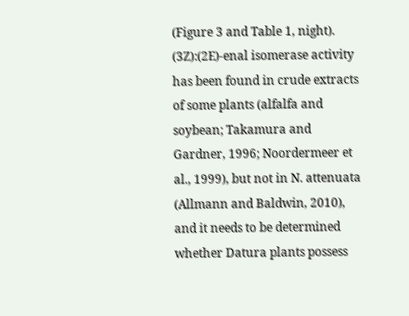(Figure 3 and Table 1, night). (3Z):(2E)-enal isomerase activity has been found in crude extracts of some plants (alfalfa and soybean; Takamura and Gardner, 1996; Noordermeer et al., 1999), but not in N. attenuata (Allmann and Baldwin, 2010), and it needs to be determined whether Datura plants possess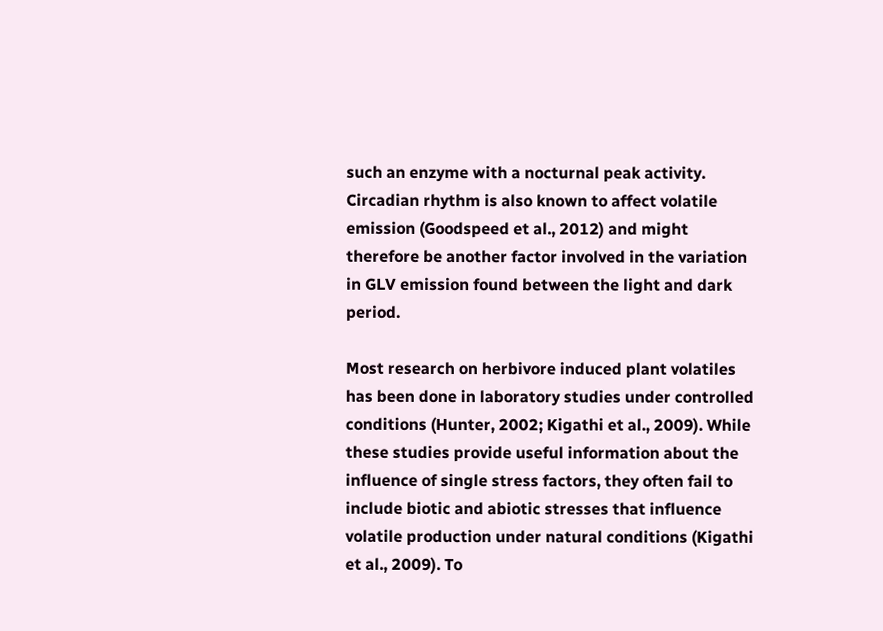such an enzyme with a nocturnal peak activity. Circadian rhythm is also known to affect volatile emission (Goodspeed et al., 2012) and might therefore be another factor involved in the variation in GLV emission found between the light and dark period.

Most research on herbivore induced plant volatiles has been done in laboratory studies under controlled conditions (Hunter, 2002; Kigathi et al., 2009). While these studies provide useful information about the influence of single stress factors, they often fail to include biotic and abiotic stresses that influence volatile production under natural conditions (Kigathi et al., 2009). To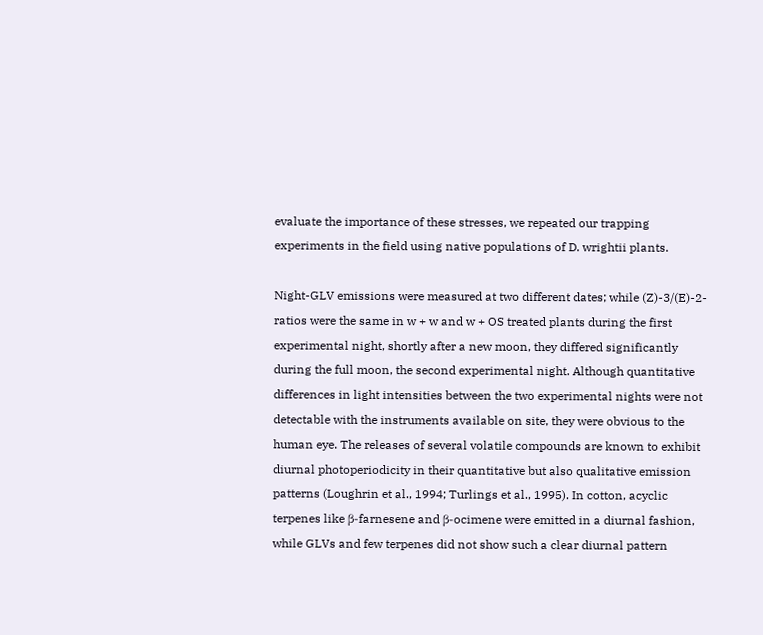evaluate the importance of these stresses, we repeated our trapping experiments in the field using native populations of D. wrightii plants.

Night-GLV emissions were measured at two different dates; while (Z)-3/(E)-2-ratios were the same in w + w and w + OS treated plants during the first experimental night, shortly after a new moon, they differed significantly during the full moon, the second experimental night. Although quantitative differences in light intensities between the two experimental nights were not detectable with the instruments available on site, they were obvious to the human eye. The releases of several volatile compounds are known to exhibit diurnal photoperiodicity in their quantitative but also qualitative emission patterns (Loughrin et al., 1994; Turlings et al., 1995). In cotton, acyclic terpenes like β-farnesene and β-ocimene were emitted in a diurnal fashion, while GLVs and few terpenes did not show such a clear diurnal pattern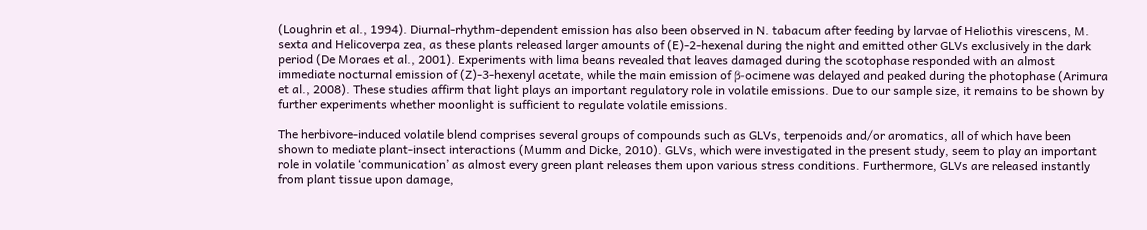(Loughrin et al., 1994). Diurnal-rhythm-dependent emission has also been observed in N. tabacum after feeding by larvae of Heliothis virescens, M. sexta and Helicoverpa zea, as these plants released larger amounts of (E)-2-hexenal during the night and emitted other GLVs exclusively in the dark period (De Moraes et al., 2001). Experiments with lima beans revealed that leaves damaged during the scotophase responded with an almost immediate nocturnal emission of (Z)-3-hexenyl acetate, while the main emission of β-ocimene was delayed and peaked during the photophase (Arimura et al., 2008). These studies affirm that light plays an important regulatory role in volatile emissions. Due to our sample size, it remains to be shown by further experiments whether moonlight is sufficient to regulate volatile emissions.

The herbivore-induced volatile blend comprises several groups of compounds such as GLVs, terpenoids and/or aromatics, all of which have been shown to mediate plant-insect interactions (Mumm and Dicke, 2010). GLVs, which were investigated in the present study, seem to play an important role in volatile ‘communication’ as almost every green plant releases them upon various stress conditions. Furthermore, GLVs are released instantly from plant tissue upon damage,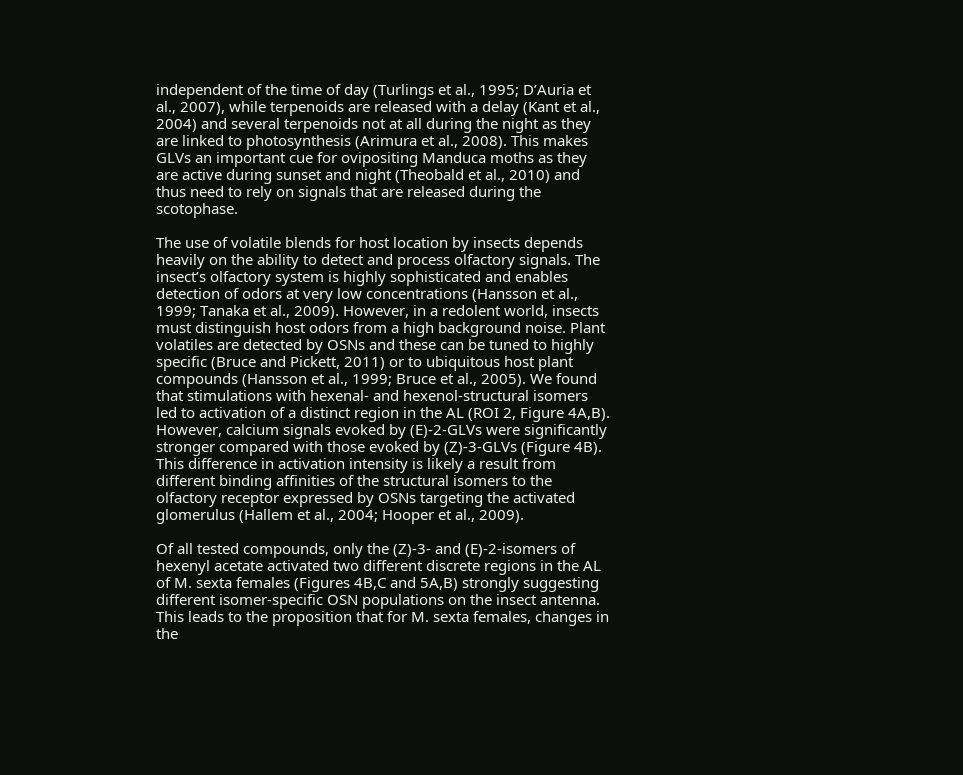independent of the time of day (Turlings et al., 1995; D’Auria et al., 2007), while terpenoids are released with a delay (Kant et al., 2004) and several terpenoids not at all during the night as they are linked to photosynthesis (Arimura et al., 2008). This makes GLVs an important cue for ovipositing Manduca moths as they are active during sunset and night (Theobald et al., 2010) and thus need to rely on signals that are released during the scotophase.

The use of volatile blends for host location by insects depends heavily on the ability to detect and process olfactory signals. The insect’s olfactory system is highly sophisticated and enables detection of odors at very low concentrations (Hansson et al., 1999; Tanaka et al., 2009). However, in a redolent world, insects must distinguish host odors from a high background noise. Plant volatiles are detected by OSNs and these can be tuned to highly specific (Bruce and Pickett, 2011) or to ubiquitous host plant compounds (Hansson et al., 1999; Bruce et al., 2005). We found that stimulations with hexenal- and hexenol-structural isomers led to activation of a distinct region in the AL (ROI 2, Figure 4A,B). However, calcium signals evoked by (E)-2-GLVs were significantly stronger compared with those evoked by (Z)-3-GLVs (Figure 4B). This difference in activation intensity is likely a result from different binding affinities of the structural isomers to the olfactory receptor expressed by OSNs targeting the activated glomerulus (Hallem et al., 2004; Hooper et al., 2009).

Of all tested compounds, only the (Z)-3- and (E)-2-isomers of hexenyl acetate activated two different discrete regions in the AL of M. sexta females (Figures 4B,C and 5A,B) strongly suggesting different isomer-specific OSN populations on the insect antenna. This leads to the proposition that for M. sexta females, changes in the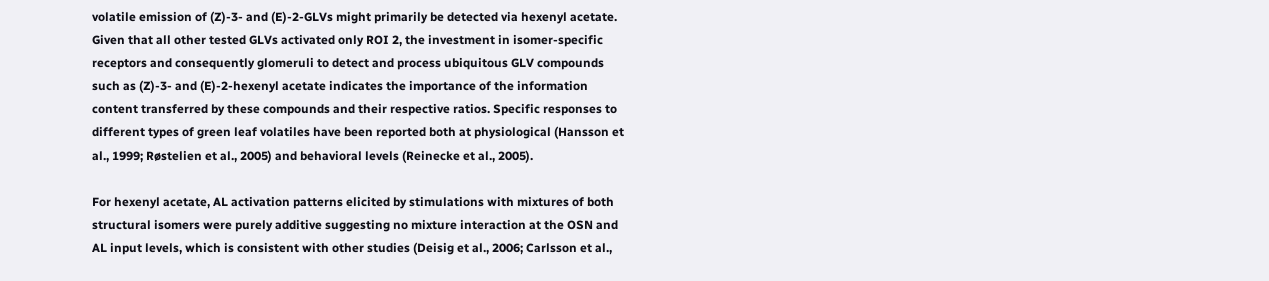volatile emission of (Z)-3- and (E)-2-GLVs might primarily be detected via hexenyl acetate. Given that all other tested GLVs activated only ROI 2, the investment in isomer-specific receptors and consequently glomeruli to detect and process ubiquitous GLV compounds such as (Z)-3- and (E)-2-hexenyl acetate indicates the importance of the information content transferred by these compounds and their respective ratios. Specific responses to different types of green leaf volatiles have been reported both at physiological (Hansson et al., 1999; Røstelien et al., 2005) and behavioral levels (Reinecke et al., 2005).

For hexenyl acetate, AL activation patterns elicited by stimulations with mixtures of both structural isomers were purely additive suggesting no mixture interaction at the OSN and AL input levels, which is consistent with other studies (Deisig et al., 2006; Carlsson et al.,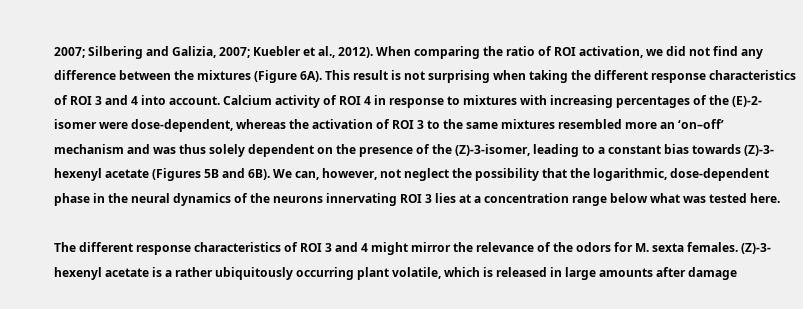2007; Silbering and Galizia, 2007; Kuebler et al., 2012). When comparing the ratio of ROI activation, we did not find any difference between the mixtures (Figure 6A). This result is not surprising when taking the different response characteristics of ROI 3 and 4 into account. Calcium activity of ROI 4 in response to mixtures with increasing percentages of the (E)-2-isomer were dose-dependent, whereas the activation of ROI 3 to the same mixtures resembled more an ‘on–off’ mechanism and was thus solely dependent on the presence of the (Z)-3-isomer, leading to a constant bias towards (Z)-3-hexenyl acetate (Figures 5B and 6B). We can, however, not neglect the possibility that the logarithmic, dose-dependent phase in the neural dynamics of the neurons innervating ROI 3 lies at a concentration range below what was tested here.

The different response characteristics of ROI 3 and 4 might mirror the relevance of the odors for M. sexta females. (Z)-3-hexenyl acetate is a rather ubiquitously occurring plant volatile, which is released in large amounts after damage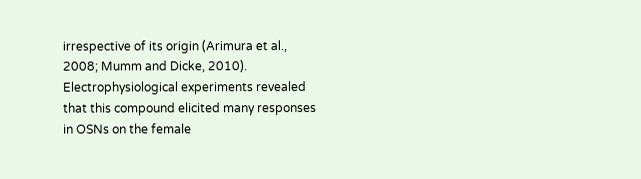irrespective of its origin (Arimura et al., 2008; Mumm and Dicke, 2010). Electrophysiological experiments revealed that this compound elicited many responses in OSNs on the female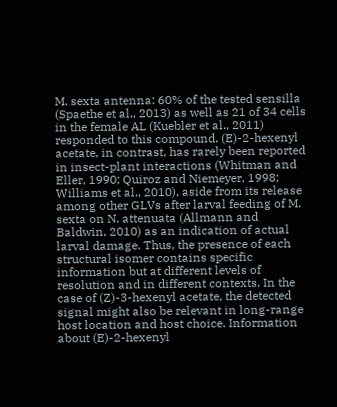M. sexta antenna: 60% of the tested sensilla (Spaethe et al., 2013) as well as 21 of 34 cells in the female AL (Kuebler et al., 2011) responded to this compound. (E)-2-hexenyl acetate, in contrast, has rarely been reported in insect-plant interactions (Whitman and Eller, 1990; Quiroz and Niemeyer, 1998; Williams et al., 2010), aside from its release among other GLVs after larval feeding of M. sexta on N. attenuata (Allmann and Baldwin, 2010) as an indication of actual larval damage. Thus, the presence of each structural isomer contains specific information but at different levels of resolution and in different contexts. In the case of (Z)-3-hexenyl acetate, the detected signal might also be relevant in long-range host location and host choice. Information about (E)-2-hexenyl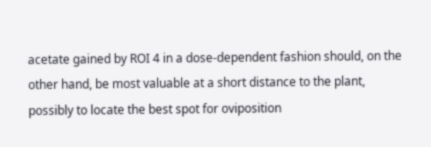acetate gained by ROI 4 in a dose-dependent fashion should, on the other hand, be most valuable at a short distance to the plant, possibly to locate the best spot for oviposition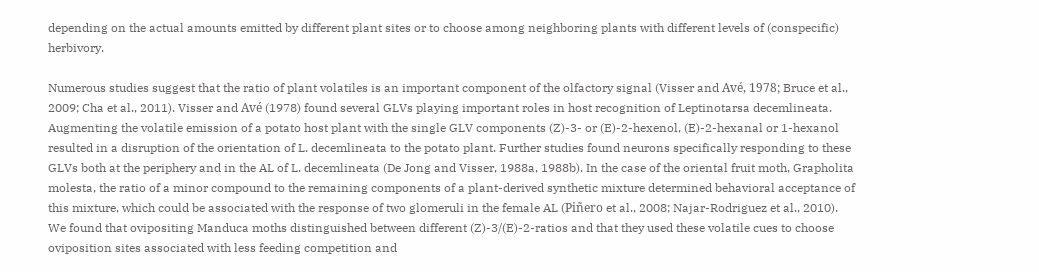depending on the actual amounts emitted by different plant sites or to choose among neighboring plants with different levels of (conspecific) herbivory.

Numerous studies suggest that the ratio of plant volatiles is an important component of the olfactory signal (Visser and Avé, 1978; Bruce et al., 2009; Cha et al., 2011). Visser and Avé (1978) found several GLVs playing important roles in host recognition of Leptinotarsa decemlineata. Augmenting the volatile emission of a potato host plant with the single GLV components (Z)-3- or (E)-2-hexenol, (E)-2-hexanal or 1-hexanol resulted in a disruption of the orientation of L. decemlineata to the potato plant. Further studies found neurons specifically responding to these GLVs both at the periphery and in the AL of L. decemlineata (De Jong and Visser, 1988a, 1988b). In the case of the oriental fruit moth, Grapholita molesta, the ratio of a minor compound to the remaining components of a plant-derived synthetic mixture determined behavioral acceptance of this mixture, which could be associated with the response of two glomeruli in the female AL (Piñero et al., 2008; Najar-Rodriguez et al., 2010). We found that ovipositing Manduca moths distinguished between different (Z)-3/(E)-2-ratios and that they used these volatile cues to choose oviposition sites associated with less feeding competition and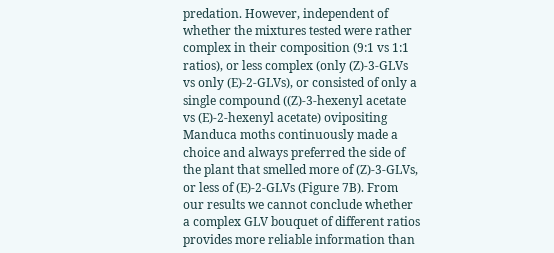predation. However, independent of whether the mixtures tested were rather complex in their composition (9:1 vs 1:1 ratios), or less complex (only (Z)-3-GLVs vs only (E)-2-GLVs), or consisted of only a single compound ((Z)-3-hexenyl acetate vs (E)-2-hexenyl acetate) ovipositing Manduca moths continuously made a choice and always preferred the side of the plant that smelled more of (Z)-3-GLVs, or less of (E)-2-GLVs (Figure 7B). From our results we cannot conclude whether a complex GLV bouquet of different ratios provides more reliable information than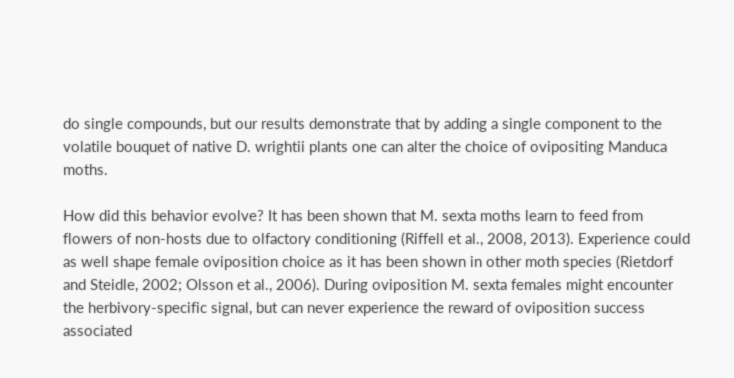do single compounds, but our results demonstrate that by adding a single component to the volatile bouquet of native D. wrightii plants one can alter the choice of ovipositing Manduca moths.

How did this behavior evolve? It has been shown that M. sexta moths learn to feed from flowers of non-hosts due to olfactory conditioning (Riffell et al., 2008, 2013). Experience could as well shape female oviposition choice as it has been shown in other moth species (Rietdorf and Steidle, 2002; Olsson et al., 2006). During oviposition M. sexta females might encounter the herbivory-specific signal, but can never experience the reward of oviposition success associated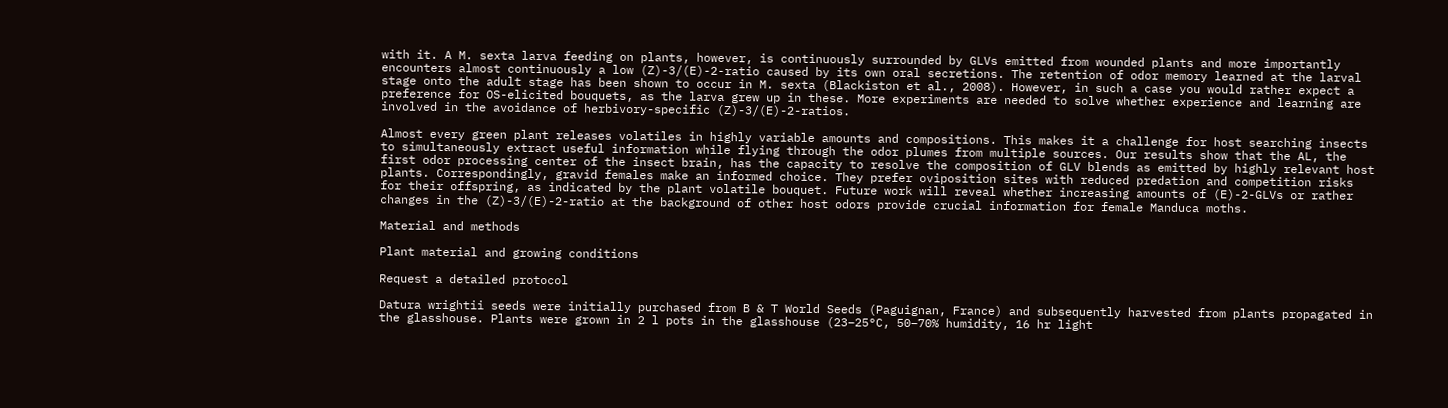with it. A M. sexta larva feeding on plants, however, is continuously surrounded by GLVs emitted from wounded plants and more importantly encounters almost continuously a low (Z)-3/(E)-2-ratio caused by its own oral secretions. The retention of odor memory learned at the larval stage onto the adult stage has been shown to occur in M. sexta (Blackiston et al., 2008). However, in such a case you would rather expect a preference for OS-elicited bouquets, as the larva grew up in these. More experiments are needed to solve whether experience and learning are involved in the avoidance of herbivory-specific (Z)-3/(E)-2-ratios.

Almost every green plant releases volatiles in highly variable amounts and compositions. This makes it a challenge for host searching insects to simultaneously extract useful information while flying through the odor plumes from multiple sources. Our results show that the AL, the first odor processing center of the insect brain, has the capacity to resolve the composition of GLV blends as emitted by highly relevant host plants. Correspondingly, gravid females make an informed choice. They prefer oviposition sites with reduced predation and competition risks for their offspring, as indicated by the plant volatile bouquet. Future work will reveal whether increasing amounts of (E)-2-GLVs or rather changes in the (Z)-3/(E)-2-ratio at the background of other host odors provide crucial information for female Manduca moths.

Material and methods

Plant material and growing conditions

Request a detailed protocol

Datura wrightii seeds were initially purchased from B & T World Seeds (Paguignan, France) and subsequently harvested from plants propagated in the glasshouse. Plants were grown in 2 l pots in the glasshouse (23–25°C, 50–70% humidity, 16 hr light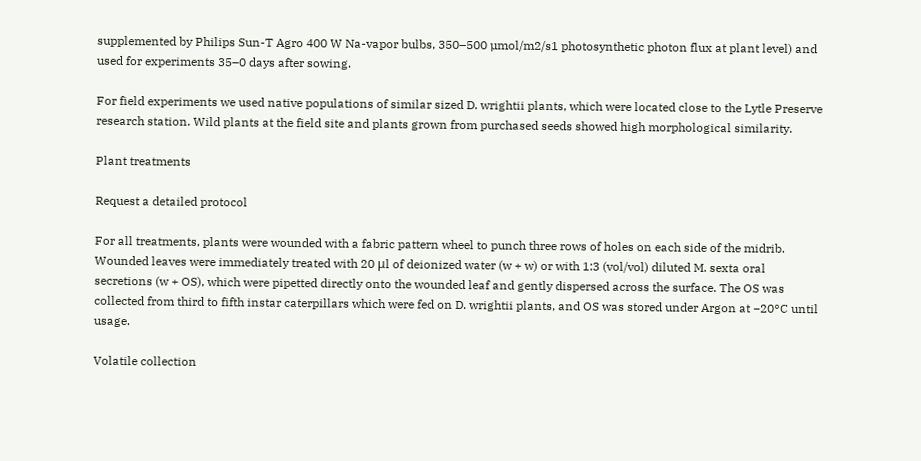supplemented by Philips Sun-T Agro 400 W Na-vapor bulbs, 350–500 µmol/m2/s1 photosynthetic photon flux at plant level) and used for experiments 35–0 days after sowing.

For field experiments we used native populations of similar sized D. wrightii plants, which were located close to the Lytle Preserve research station. Wild plants at the field site and plants grown from purchased seeds showed high morphological similarity.

Plant treatments

Request a detailed protocol

For all treatments, plants were wounded with a fabric pattern wheel to punch three rows of holes on each side of the midrib. Wounded leaves were immediately treated with 20 μl of deionized water (w + w) or with 1:3 (vol/vol) diluted M. sexta oral secretions (w + OS), which were pipetted directly onto the wounded leaf and gently dispersed across the surface. The OS was collected from third to fifth instar caterpillars which were fed on D. wrightii plants, and OS was stored under Argon at −20°C until usage.

Volatile collection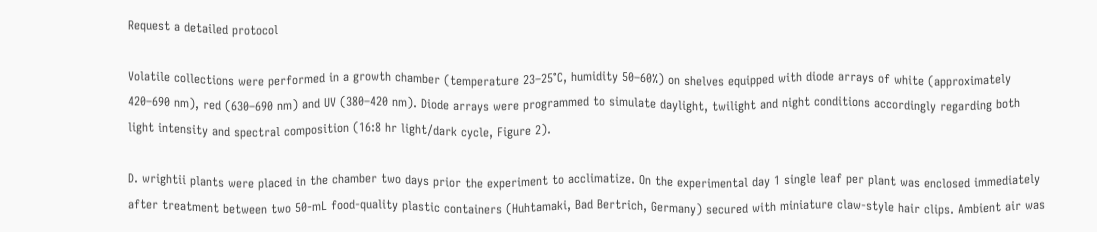Request a detailed protocol

Volatile collections were performed in a growth chamber (temperature 23–25°C, humidity 50–60%) on shelves equipped with diode arrays of white (approximately 420–690 nm), red (630–690 nm) and UV (380–420 nm). Diode arrays were programmed to simulate daylight, twilight and night conditions accordingly regarding both light intensity and spectral composition (16:8 hr light/dark cycle, Figure 2).

D. wrightii plants were placed in the chamber two days prior the experiment to acclimatize. On the experimental day 1 single leaf per plant was enclosed immediately after treatment between two 50-mL food-quality plastic containers (Huhtamaki, Bad Bertrich, Germany) secured with miniature claw-style hair clips. Ambient air was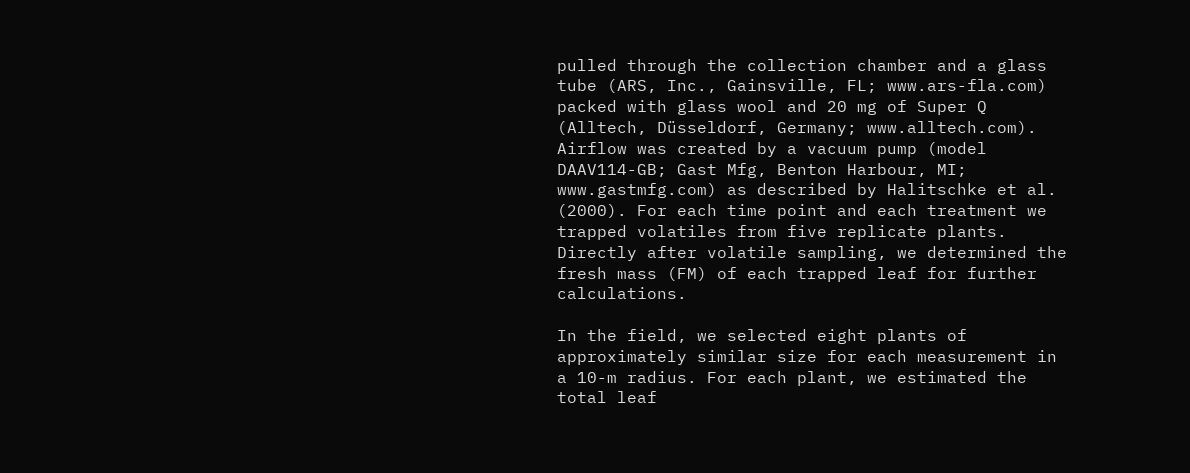pulled through the collection chamber and a glass tube (ARS, Inc., Gainsville, FL; www.ars-fla.com) packed with glass wool and 20 mg of Super Q (Alltech, Düsseldorf, Germany; www.alltech.com). Airflow was created by a vacuum pump (model DAAV114-GB; Gast Mfg, Benton Harbour, MI; www.gastmfg.com) as described by Halitschke et al. (2000). For each time point and each treatment we trapped volatiles from five replicate plants. Directly after volatile sampling, we determined the fresh mass (FM) of each trapped leaf for further calculations.

In the field, we selected eight plants of approximately similar size for each measurement in a 10-m radius. For each plant, we estimated the total leaf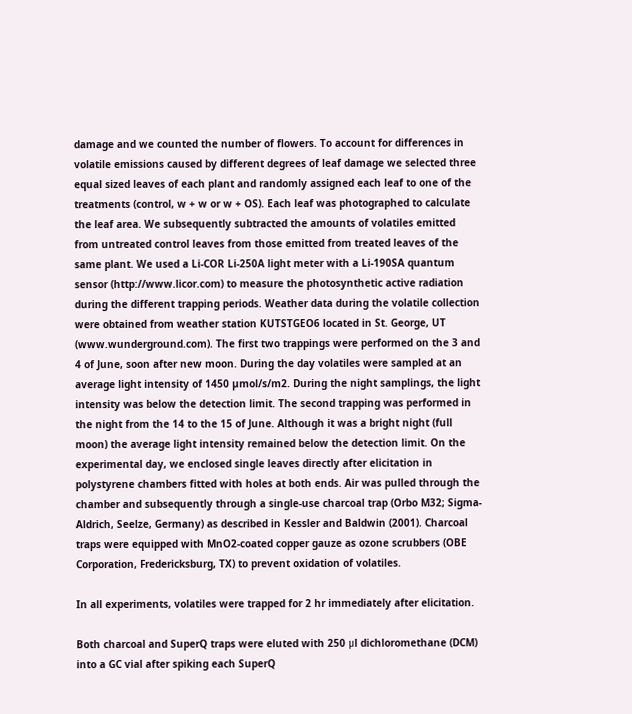damage and we counted the number of flowers. To account for differences in volatile emissions caused by different degrees of leaf damage we selected three equal sized leaves of each plant and randomly assigned each leaf to one of the treatments (control, w + w or w + OS). Each leaf was photographed to calculate the leaf area. We subsequently subtracted the amounts of volatiles emitted from untreated control leaves from those emitted from treated leaves of the same plant. We used a Li-COR Li-250A light meter with a Li-190SA quantum sensor (http://www.licor.com) to measure the photosynthetic active radiation during the different trapping periods. Weather data during the volatile collection were obtained from weather station KUTSTGEO6 located in St. George, UT (www.wunderground.com). The first two trappings were performed on the 3 and 4 of June, soon after new moon. During the day volatiles were sampled at an average light intensity of 1450 µmol/s/m2. During the night samplings, the light intensity was below the detection limit. The second trapping was performed in the night from the 14 to the 15 of June. Although it was a bright night (full moon) the average light intensity remained below the detection limit. On the experimental day, we enclosed single leaves directly after elicitation in polystyrene chambers fitted with holes at both ends. Air was pulled through the chamber and subsequently through a single-use charcoal trap (Orbo M32; Sigma-Aldrich, Seelze, Germany) as described in Kessler and Baldwin (2001). Charcoal traps were equipped with MnO2-coated copper gauze as ozone scrubbers (OBE Corporation, Fredericksburg, TX) to prevent oxidation of volatiles.

In all experiments, volatiles were trapped for 2 hr immediately after elicitation.

Both charcoal and SuperQ traps were eluted with 250 μl dichloromethane (DCM) into a GC vial after spiking each SuperQ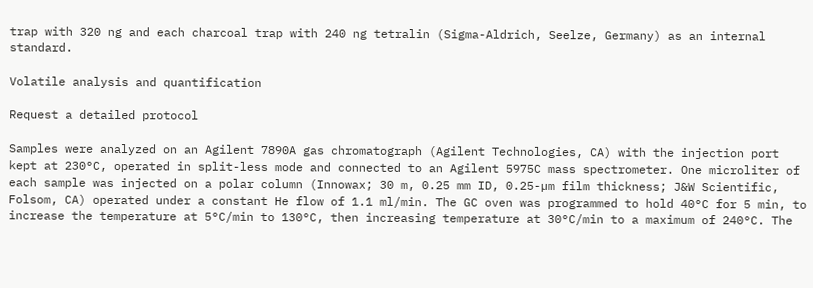trap with 320 ng and each charcoal trap with 240 ng tetralin (Sigma-Aldrich, Seelze, Germany) as an internal standard.

Volatile analysis and quantification

Request a detailed protocol

Samples were analyzed on an Agilent 7890A gas chromatograph (Agilent Technologies, CA) with the injection port kept at 230°C, operated in split-less mode and connected to an Agilent 5975C mass spectrometer. One microliter of each sample was injected on a polar column (Innowax; 30 m, 0.25 mm ID, 0.25-µm film thickness; J&W Scientific, Folsom, CA) operated under a constant He flow of 1.1 ml/min. The GC oven was programmed to hold 40°C for 5 min, to increase the temperature at 5°C/min to 130°C, then increasing temperature at 30°C/min to a maximum of 240°C. The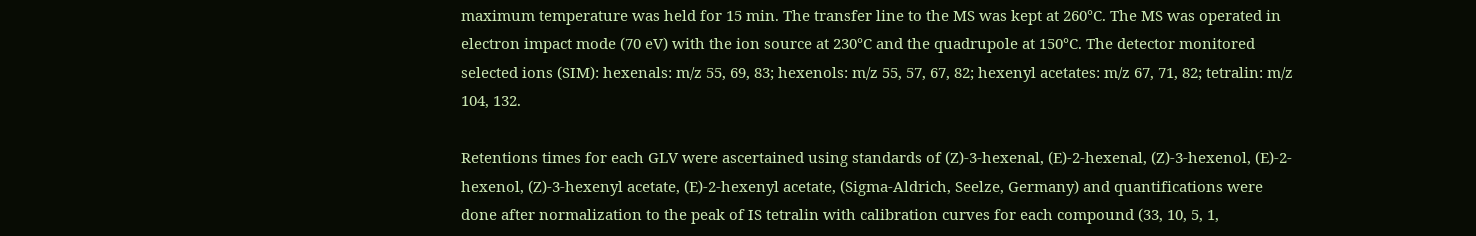maximum temperature was held for 15 min. The transfer line to the MS was kept at 260°C. The MS was operated in electron impact mode (70 eV) with the ion source at 230°C and the quadrupole at 150°C. The detector monitored selected ions (SIM): hexenals: m/z 55, 69, 83; hexenols: m/z 55, 57, 67, 82; hexenyl acetates: m/z 67, 71, 82; tetralin: m/z 104, 132.

Retentions times for each GLV were ascertained using standards of (Z)-3-hexenal, (E)-2-hexenal, (Z)-3-hexenol, (E)-2-hexenol, (Z)-3-hexenyl acetate, (E)-2-hexenyl acetate, (Sigma-Aldrich, Seelze, Germany) and quantifications were done after normalization to the peak of IS tetralin with calibration curves for each compound (33, 10, 5, 1,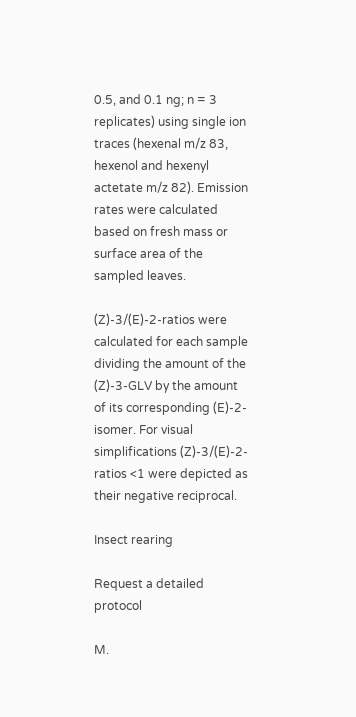0.5, and 0.1 ng; n = 3 replicates) using single ion traces (hexenal m/z 83, hexenol and hexenyl actetate m/z 82). Emission rates were calculated based on fresh mass or surface area of the sampled leaves.

(Z)-3/(E)-2-ratios were calculated for each sample dividing the amount of the (Z)-3-GLV by the amount of its corresponding (E)-2-isomer. For visual simplifications (Z)-3/(E)-2-ratios <1 were depicted as their negative reciprocal.

Insect rearing

Request a detailed protocol

M.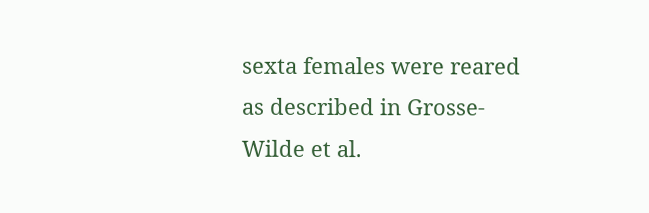sexta females were reared as described in Grosse-Wilde et al.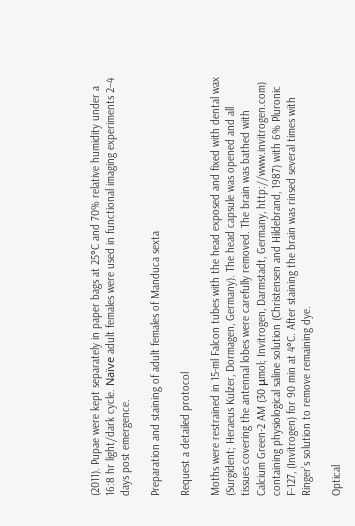(2011). Pupae were kept separately in paper bags at 25°C and 70% relative humidity under a 16:8 hr light/dark cycle. Naïve adult females were used in functional imaging experiments 2–4 days post emergence.

Preparation and staining of adult females of Manduca sexta

Request a detailed protocol

Moths were restrained in 15-ml Falcon tubes with the head exposed and fixed with dental wax (Surgident; Heraeus Kulzer, Dormagen, Germany). The head capsule was opened and all tissues covering the antennal lobes were carefully removed. The brain was bathed with Calcium Green-2 AM (30 μmol; Invitrogen, Darmstadt, Germany, http://www.invitrogen.com) containing physiological saline solution (Christensen and Hildebrand, 1987) with 6% Pluronic F-127, (Invitrogen) for 90 min at 4°C. After staining the brain was rinsed several times with Ringer’s solution to remove remaining dye.

Optical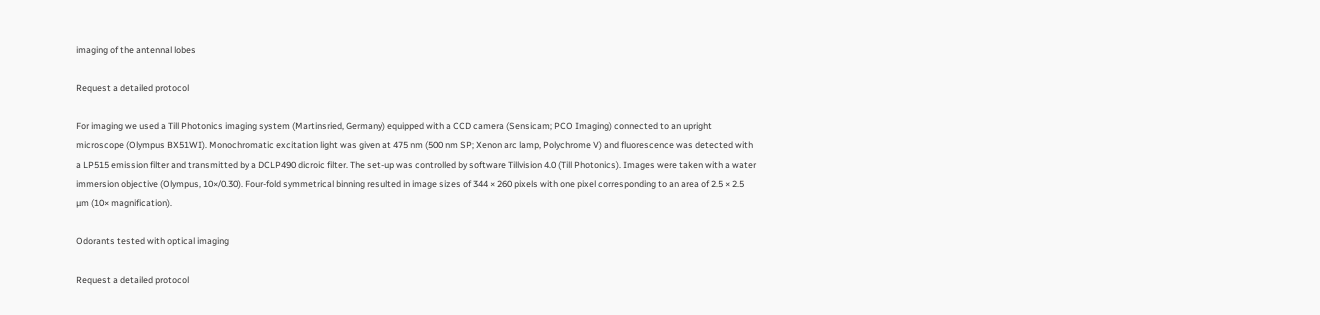imaging of the antennal lobes

Request a detailed protocol

For imaging we used a Till Photonics imaging system (Martinsried, Germany) equipped with a CCD camera (Sensicam; PCO Imaging) connected to an upright microscope (Olympus BX51WI). Monochromatic excitation light was given at 475 nm (500 nm SP; Xenon arc lamp, Polychrome V) and fluorescence was detected with a LP515 emission filter and transmitted by a DCLP490 dicroic filter. The set-up was controlled by software Tillvision 4.0 (Till Photonics). Images were taken with a water immersion objective (Olympus, 10×/0.30). Four-fold symmetrical binning resulted in image sizes of 344 × 260 pixels with one pixel corresponding to an area of 2.5 × 2.5 µm (10× magnification).

Odorants tested with optical imaging

Request a detailed protocol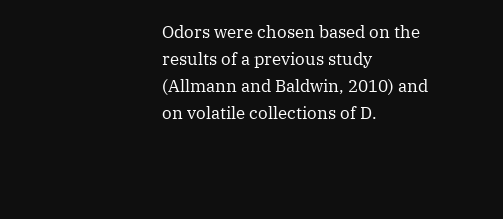Odors were chosen based on the results of a previous study (Allmann and Baldwin, 2010) and on volatile collections of D.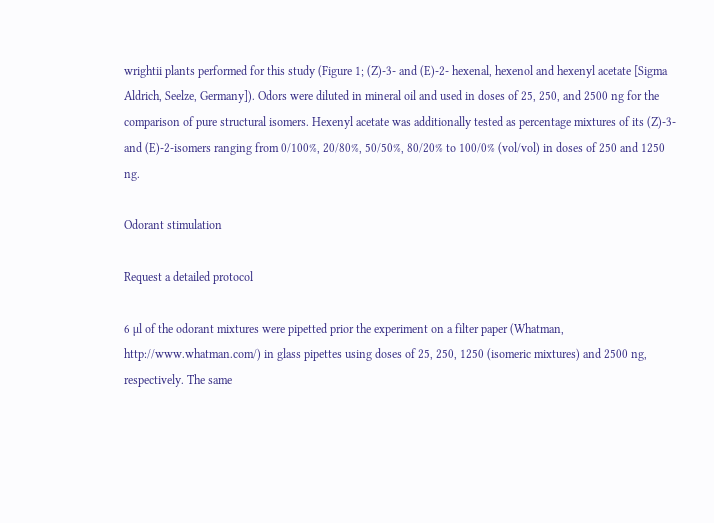wrightii plants performed for this study (Figure 1; (Z)-3- and (E)-2- hexenal, hexenol and hexenyl acetate [Sigma Aldrich, Seelze, Germany]). Odors were diluted in mineral oil and used in doses of 25, 250, and 2500 ng for the comparison of pure structural isomers. Hexenyl acetate was additionally tested as percentage mixtures of its (Z)-3- and (E)-2-isomers ranging from 0/100%, 20/80%, 50/50%, 80/20% to 100/0% (vol/vol) in doses of 250 and 1250 ng.

Odorant stimulation

Request a detailed protocol

6 µl of the odorant mixtures were pipetted prior the experiment on a filter paper (Whatman, http://www.whatman.com/) in glass pipettes using doses of 25, 250, 1250 (isomeric mixtures) and 2500 ng, respectively. The same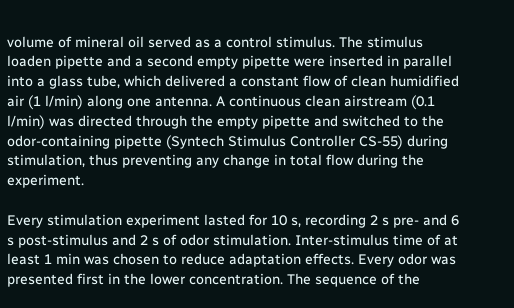volume of mineral oil served as a control stimulus. The stimulus loaden pipette and a second empty pipette were inserted in parallel into a glass tube, which delivered a constant flow of clean humidified air (1 l/min) along one antenna. A continuous clean airstream (0.1 l/min) was directed through the empty pipette and switched to the odor-containing pipette (Syntech Stimulus Controller CS-55) during stimulation, thus preventing any change in total flow during the experiment.

Every stimulation experiment lasted for 10 s, recording 2 s pre- and 6 s post-stimulus and 2 s of odor stimulation. Inter-stimulus time of at least 1 min was chosen to reduce adaptation effects. Every odor was presented first in the lower concentration. The sequence of the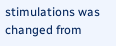stimulations was changed from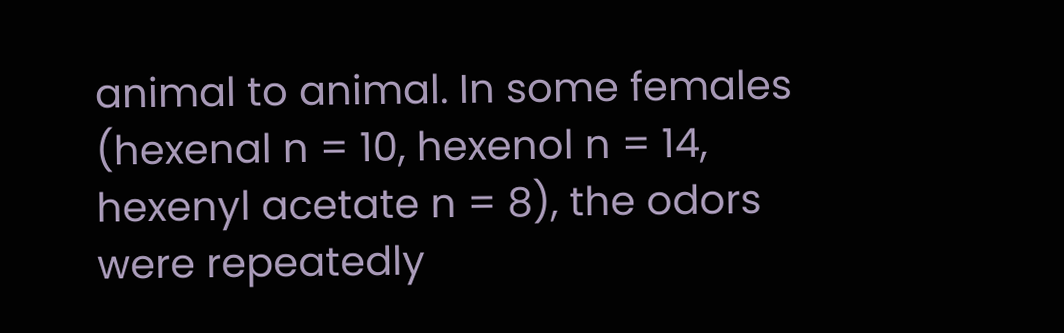animal to animal. In some females (hexenal n = 10, hexenol n = 14, hexenyl acetate n = 8), the odors were repeatedly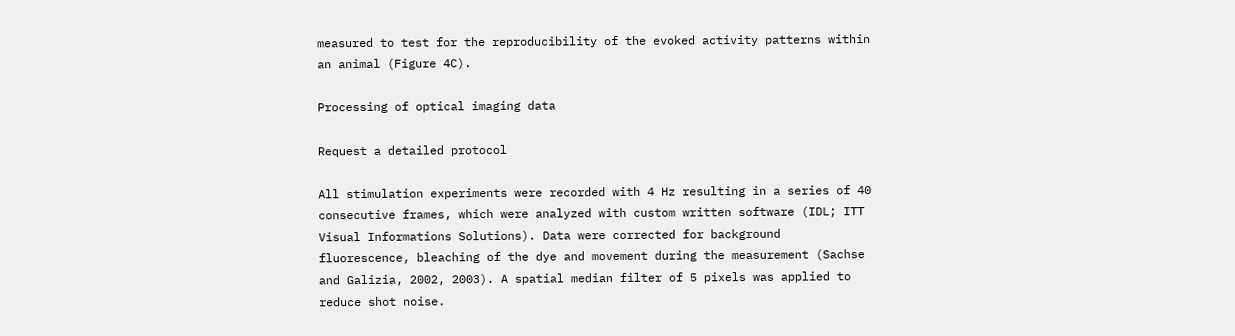measured to test for the reproducibility of the evoked activity patterns within an animal (Figure 4C).

Processing of optical imaging data

Request a detailed protocol

All stimulation experiments were recorded with 4 Hz resulting in a series of 40 consecutive frames, which were analyzed with custom written software (IDL; ITT Visual Informations Solutions). Data were corrected for background fluorescence, bleaching of the dye and movement during the measurement (Sachse and Galizia, 2002, 2003). A spatial median filter of 5 pixels was applied to reduce shot noise.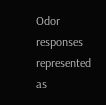Odor responses represented as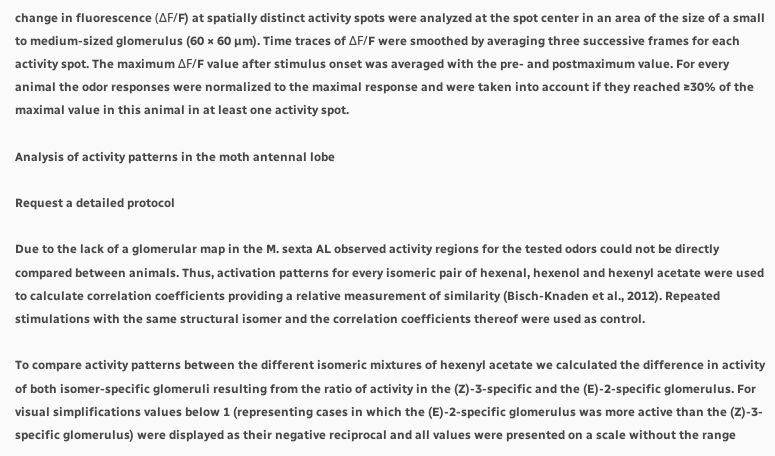change in fluorescence (ΔF/F) at spatially distinct activity spots were analyzed at the spot center in an area of the size of a small to medium-sized glomerulus (60 × 60 µm). Time traces of ΔF/F were smoothed by averaging three successive frames for each activity spot. The maximum ΔF/F value after stimulus onset was averaged with the pre- and postmaximum value. For every animal the odor responses were normalized to the maximal response and were taken into account if they reached ≥30% of the maximal value in this animal in at least one activity spot.

Analysis of activity patterns in the moth antennal lobe

Request a detailed protocol

Due to the lack of a glomerular map in the M. sexta AL observed activity regions for the tested odors could not be directly compared between animals. Thus, activation patterns for every isomeric pair of hexenal, hexenol and hexenyl acetate were used to calculate correlation coefficients providing a relative measurement of similarity (Bisch-Knaden et al., 2012). Repeated stimulations with the same structural isomer and the correlation coefficients thereof were used as control.

To compare activity patterns between the different isomeric mixtures of hexenyl acetate we calculated the difference in activity of both isomer-specific glomeruli resulting from the ratio of activity in the (Z)-3-specific and the (E)-2-specific glomerulus. For visual simplifications values below 1 (representing cases in which the (E)-2-specific glomerulus was more active than the (Z)-3-specific glomerulus) were displayed as their negative reciprocal and all values were presented on a scale without the range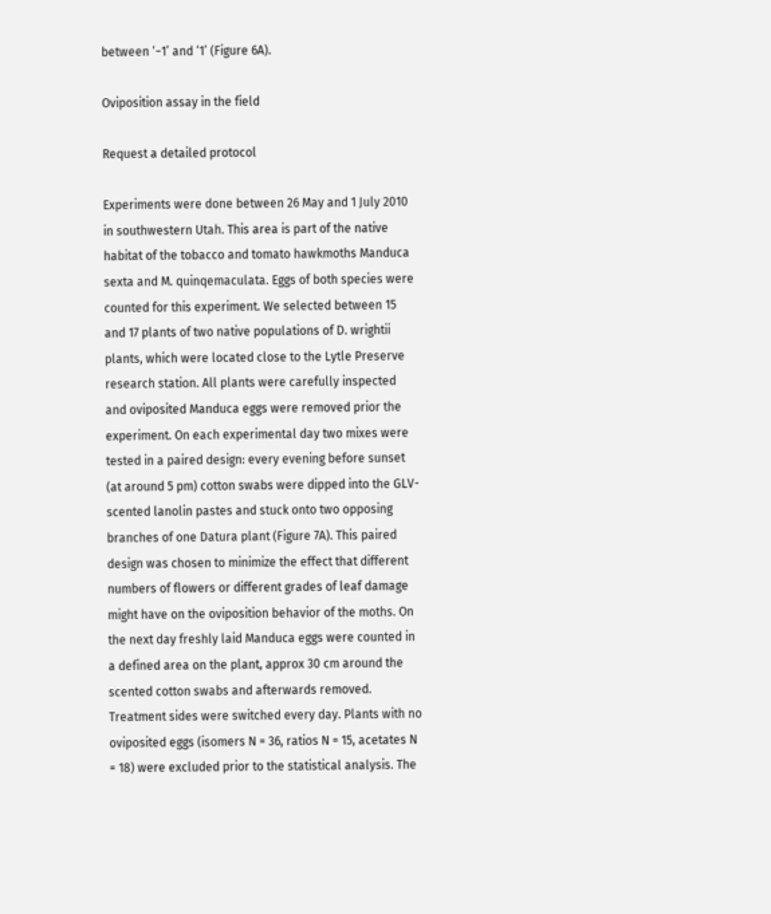between ‘−1’ and ‘1’ (Figure 6A).

Oviposition assay in the field

Request a detailed protocol

Experiments were done between 26 May and 1 July 2010 in southwestern Utah. This area is part of the native habitat of the tobacco and tomato hawkmoths Manduca sexta and M. quinqemaculata. Eggs of both species were counted for this experiment. We selected between 15 and 17 plants of two native populations of D. wrightii plants, which were located close to the Lytle Preserve research station. All plants were carefully inspected and oviposited Manduca eggs were removed prior the experiment. On each experimental day two mixes were tested in a paired design: every evening before sunset (at around 5 pm) cotton swabs were dipped into the GLV-scented lanolin pastes and stuck onto two opposing branches of one Datura plant (Figure 7A). This paired design was chosen to minimize the effect that different numbers of flowers or different grades of leaf damage might have on the oviposition behavior of the moths. On the next day freshly laid Manduca eggs were counted in a defined area on the plant, approx 30 cm around the scented cotton swabs and afterwards removed. Treatment sides were switched every day. Plants with no oviposited eggs (isomers N = 36, ratios N = 15, acetates N = 18) were excluded prior to the statistical analysis. The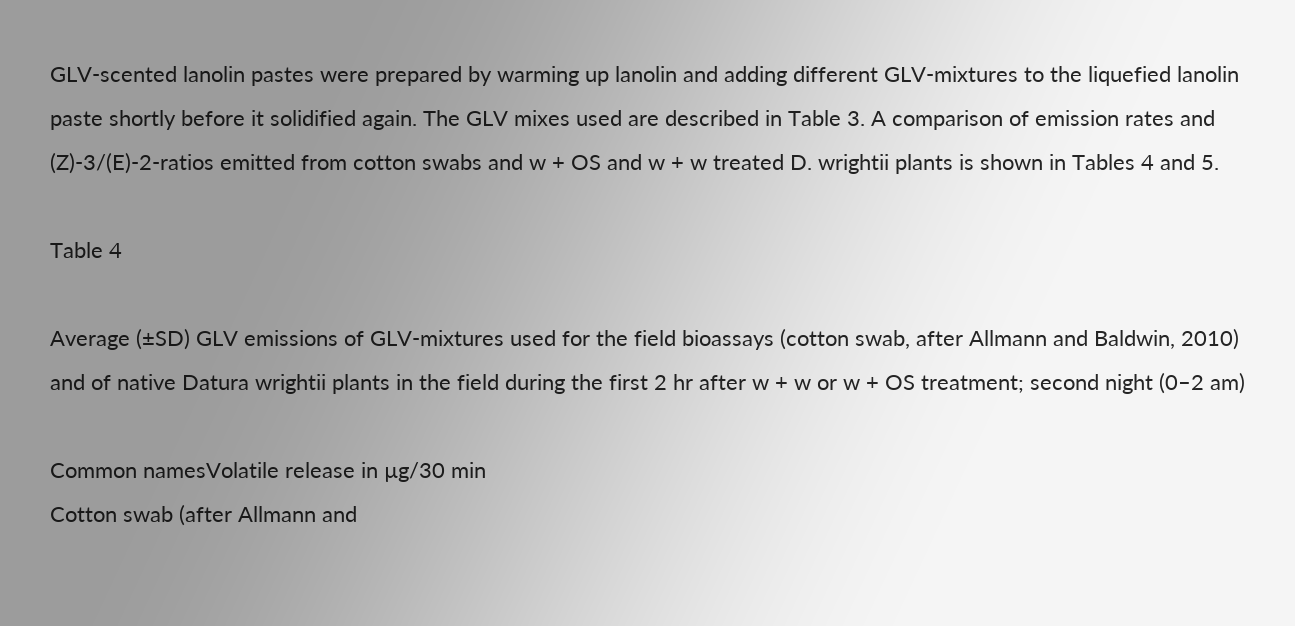GLV-scented lanolin pastes were prepared by warming up lanolin and adding different GLV-mixtures to the liquefied lanolin paste shortly before it solidified again. The GLV mixes used are described in Table 3. A comparison of emission rates and (Z)-3/(E)-2-ratios emitted from cotton swabs and w + OS and w + w treated D. wrightii plants is shown in Tables 4 and 5.

Table 4

Average (±SD) GLV emissions of GLV-mixtures used for the field bioassays (cotton swab, after Allmann and Baldwin, 2010) and of native Datura wrightii plants in the field during the first 2 hr after w + w or w + OS treatment; second night (0–2 am)

Common namesVolatile release in µg/30 min
Cotton swab (after Allmann and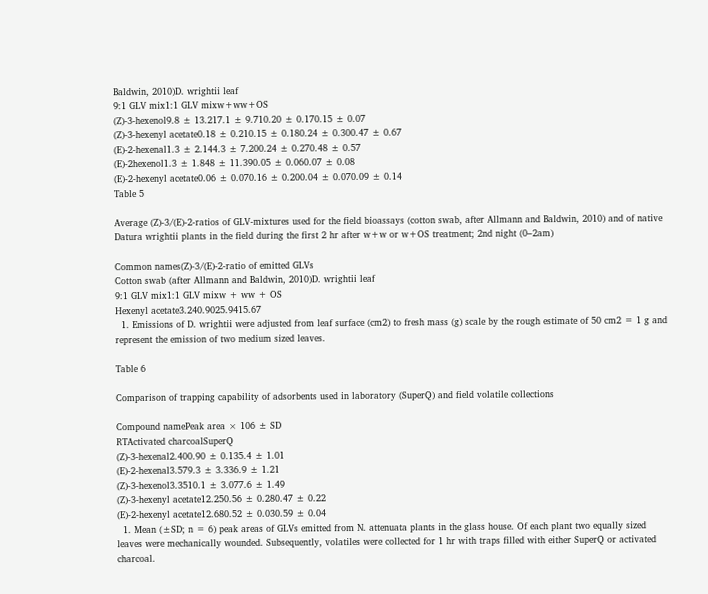Baldwin, 2010)D. wrightii leaf
9:1 GLV mix1:1 GLV mixw+ww+OS
(Z)-3-hexenol9.8 ± 13.217.1 ± 9.710.20 ± 0.170.15 ± 0.07
(Z)-3-hexenyl acetate0.18 ± 0.210.15 ± 0.180.24 ± 0.300.47 ± 0.67
(E)-2-hexenal1.3 ± 2.144.3 ± 7.200.24 ± 0.270.48 ± 0.57
(E)-2hexenol1.3 ± 1.848 ± 11.390.05 ± 0.060.07 ± 0.08
(E)-2-hexenyl acetate0.06 ± 0.070.16 ± 0.200.04 ± 0.070.09 ± 0.14
Table 5

Average (Z)-3/(E)-2-ratios of GLV-mixtures used for the field bioassays (cotton swab, after Allmann and Baldwin, 2010) and of native Datura wrightii plants in the field during the first 2 hr after w+w or w+OS treatment; 2nd night (0–2am)

Common names(Z)-3/(E)-2-ratio of emitted GLVs
Cotton swab (after Allmann and Baldwin, 2010)D. wrightii leaf
9:1 GLV mix1:1 GLV mixw + ww + OS
Hexenyl acetate3.240.9025.9415.67
  1. Emissions of D. wrightii were adjusted from leaf surface (cm2) to fresh mass (g) scale by the rough estimate of 50 cm2 = 1 g and represent the emission of two medium sized leaves.

Table 6

Comparison of trapping capability of adsorbents used in laboratory (SuperQ) and field volatile collections

Compound namePeak area × 106 ± SD
RTActivated charcoalSuperQ
(Z)-3-hexenal2.400.90 ± 0.135.4 ± 1.01
(E)-2-hexenal3.579.3 ± 3.336.9 ± 1.21
(Z)-3-hexenol3.3510.1 ± 3.077.6 ± 1.49
(Z)-3-hexenyl acetate12.250.56 ± 0.280.47 ± 0.22
(E)-2-hexenyl acetate12.680.52 ± 0.030.59 ± 0.04
  1. Mean (±SD; n = 6) peak areas of GLVs emitted from N. attenuata plants in the glass house. Of each plant two equally sized leaves were mechanically wounded. Subsequently, volatiles were collected for 1 hr with traps filled with either SuperQ or activated charcoal.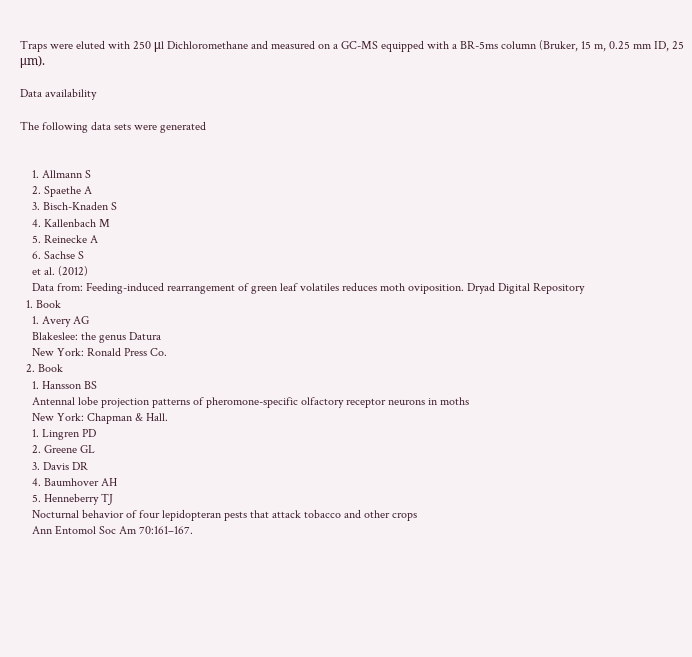Traps were eluted with 250 μl Dichloromethane and measured on a GC-MS equipped with a BR-5ms column (Bruker, 15 m, 0.25 mm ID, 25 μm).

Data availability

The following data sets were generated


    1. Allmann S
    2. Spaethe A
    3. Bisch-Knaden S
    4. Kallenbach M
    5. Reinecke A
    6. Sachse S
    et al. (2012)
    Data from: Feeding-induced rearrangement of green leaf volatiles reduces moth oviposition. Dryad Digital Repository
  1. Book
    1. Avery AG
    Blakeslee: the genus Datura
    New York: Ronald Press Co.
  2. Book
    1. Hansson BS
    Antennal lobe projection patterns of pheromone-specific olfactory receptor neurons in moths
    New York: Chapman & Hall.
    1. Lingren PD
    2. Greene GL
    3. Davis DR
    4. Baumhover AH
    5. Henneberry TJ
    Nocturnal behavior of four lepidopteran pests that attack tobacco and other crops
    Ann Entomol Soc Am 70:161–167.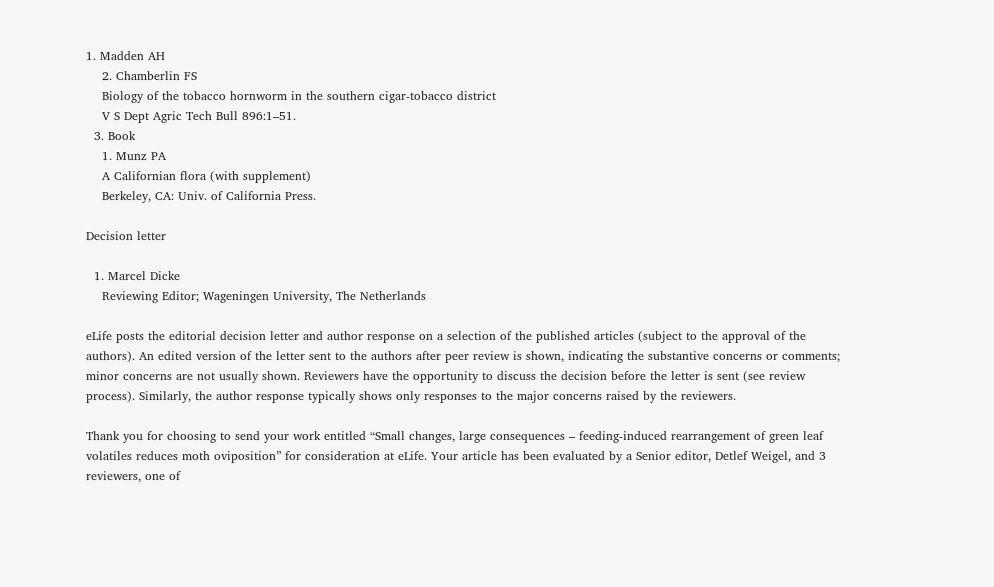1. Madden AH
    2. Chamberlin FS
    Biology of the tobacco hornworm in the southern cigar-tobacco district
    V S Dept Agric Tech Bull 896:1–51.
  3. Book
    1. Munz PA
    A Californian flora (with supplement)
    Berkeley, CA: Univ. of California Press.

Decision letter

  1. Marcel Dicke
    Reviewing Editor; Wageningen University, The Netherlands

eLife posts the editorial decision letter and author response on a selection of the published articles (subject to the approval of the authors). An edited version of the letter sent to the authors after peer review is shown, indicating the substantive concerns or comments; minor concerns are not usually shown. Reviewers have the opportunity to discuss the decision before the letter is sent (see review process). Similarly, the author response typically shows only responses to the major concerns raised by the reviewers.

Thank you for choosing to send your work entitled “Small changes, large consequences – feeding-induced rearrangement of green leaf volatiles reduces moth oviposition” for consideration at eLife. Your article has been evaluated by a Senior editor, Detlef Weigel, and 3 reviewers, one of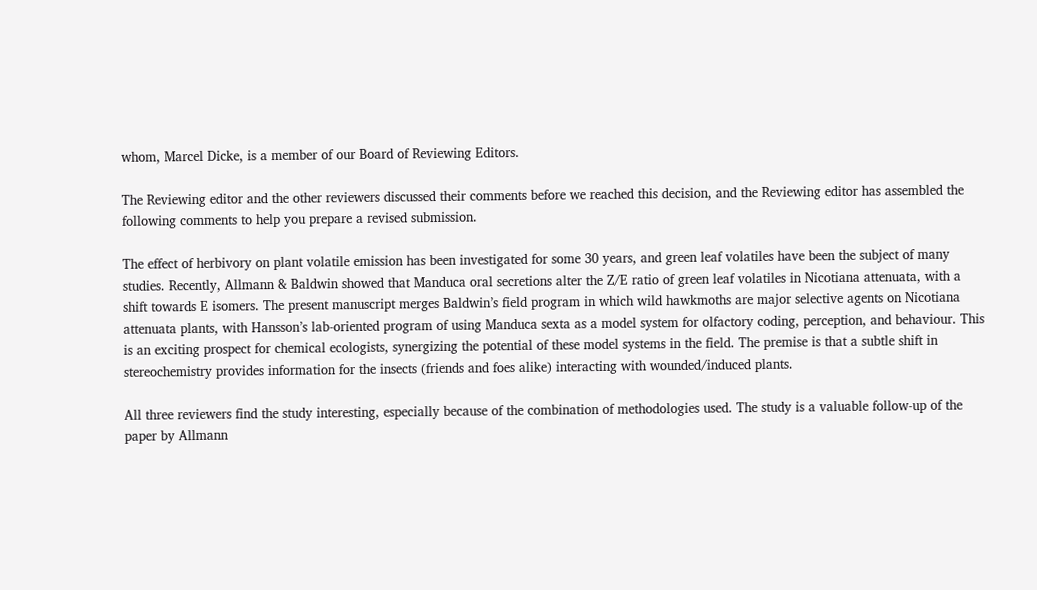whom, Marcel Dicke, is a member of our Board of Reviewing Editors.

The Reviewing editor and the other reviewers discussed their comments before we reached this decision, and the Reviewing editor has assembled the following comments to help you prepare a revised submission.

The effect of herbivory on plant volatile emission has been investigated for some 30 years, and green leaf volatiles have been the subject of many studies. Recently, Allmann & Baldwin showed that Manduca oral secretions alter the Z/E ratio of green leaf volatiles in Nicotiana attenuata, with a shift towards E isomers. The present manuscript merges Baldwin’s field program in which wild hawkmoths are major selective agents on Nicotiana attenuata plants, with Hansson’s lab-oriented program of using Manduca sexta as a model system for olfactory coding, perception, and behaviour. This is an exciting prospect for chemical ecologists, synergizing the potential of these model systems in the field. The premise is that a subtle shift in stereochemistry provides information for the insects (friends and foes alike) interacting with wounded/induced plants.

All three reviewers find the study interesting, especially because of the combination of methodologies used. The study is a valuable follow-up of the paper by Allmann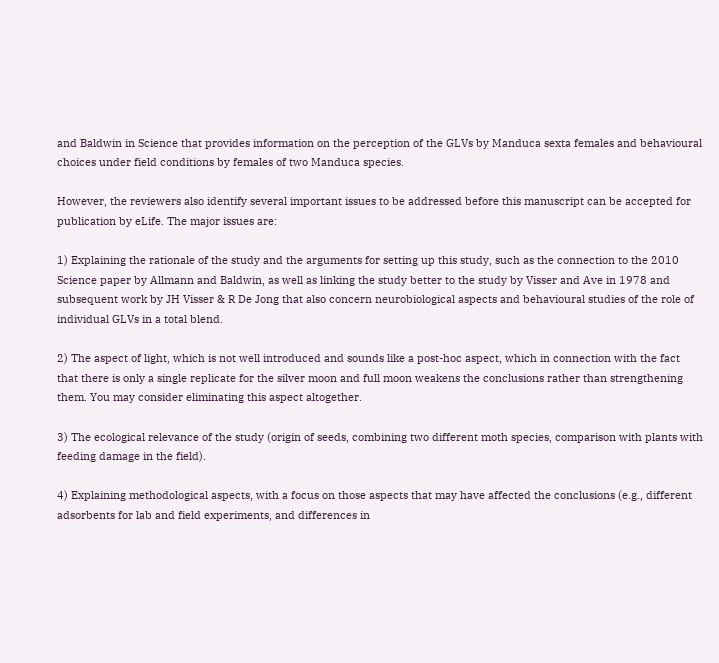and Baldwin in Science that provides information on the perception of the GLVs by Manduca sexta females and behavioural choices under field conditions by females of two Manduca species.

However, the reviewers also identify several important issues to be addressed before this manuscript can be accepted for publication by eLife. The major issues are:

1) Explaining the rationale of the study and the arguments for setting up this study, such as the connection to the 2010 Science paper by Allmann and Baldwin, as well as linking the study better to the study by Visser and Ave in 1978 and subsequent work by JH Visser & R De Jong that also concern neurobiological aspects and behavioural studies of the role of individual GLVs in a total blend.

2) The aspect of light, which is not well introduced and sounds like a post-hoc aspect, which in connection with the fact that there is only a single replicate for the silver moon and full moon weakens the conclusions rather than strengthening them. You may consider eliminating this aspect altogether.

3) The ecological relevance of the study (origin of seeds, combining two different moth species, comparison with plants with feeding damage in the field).

4) Explaining methodological aspects, with a focus on those aspects that may have affected the conclusions (e.g., different adsorbents for lab and field experiments, and differences in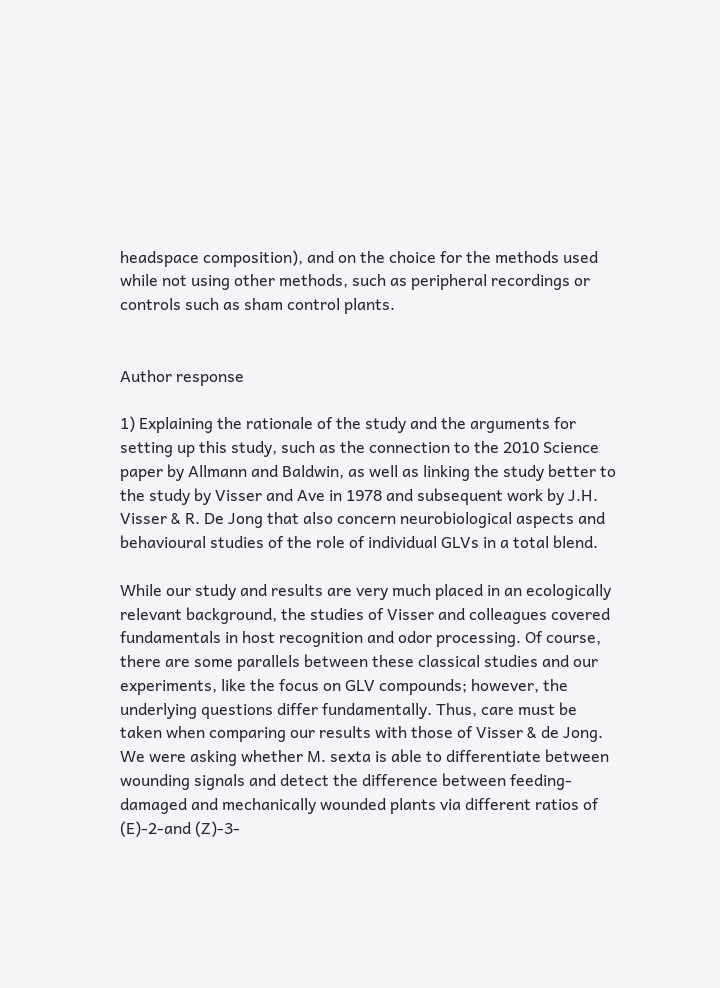headspace composition), and on the choice for the methods used while not using other methods, such as peripheral recordings or controls such as sham control plants.


Author response

1) Explaining the rationale of the study and the arguments for setting up this study, such as the connection to the 2010 Science paper by Allmann and Baldwin, as well as linking the study better to the study by Visser and Ave in 1978 and subsequent work by J.H. Visser & R. De Jong that also concern neurobiological aspects and behavioural studies of the role of individual GLVs in a total blend.

While our study and results are very much placed in an ecologically relevant background, the studies of Visser and colleagues covered fundamentals in host recognition and odor processing. Of course, there are some parallels between these classical studies and our experiments, like the focus on GLV compounds; however, the underlying questions differ fundamentally. Thus, care must be taken when comparing our results with those of Visser & de Jong. We were asking whether M. sexta is able to differentiate between wounding signals and detect the difference between feeding-damaged and mechanically wounded plants via different ratios of (E)-2-and (Z)-3-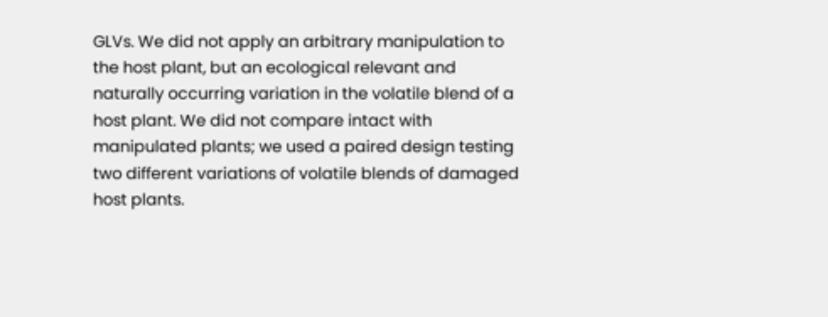GLVs. We did not apply an arbitrary manipulation to the host plant, but an ecological relevant and naturally occurring variation in the volatile blend of a host plant. We did not compare intact with manipulated plants; we used a paired design testing two different variations of volatile blends of damaged host plants.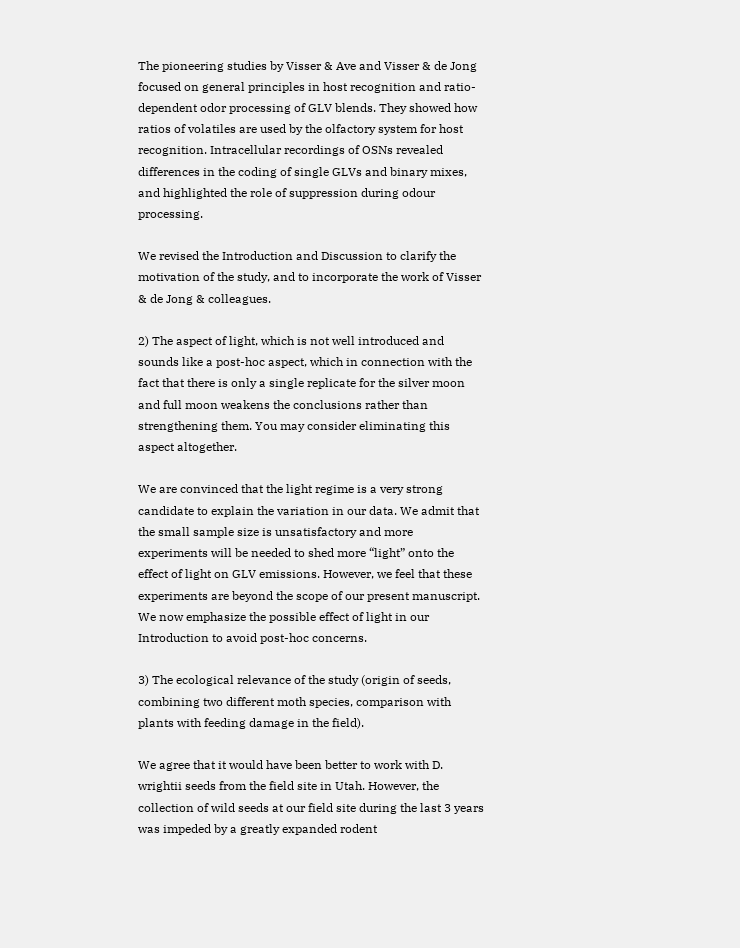The pioneering studies by Visser & Ave and Visser & de Jong focused on general principles in host recognition and ratio-dependent odor processing of GLV blends. They showed how ratios of volatiles are used by the olfactory system for host recognition. Intracellular recordings of OSNs revealed differences in the coding of single GLVs and binary mixes, and highlighted the role of suppression during odour processing.

We revised the Introduction and Discussion to clarify the motivation of the study, and to incorporate the work of Visser & de Jong & colleagues.

2) The aspect of light, which is not well introduced and sounds like a post-hoc aspect, which in connection with the fact that there is only a single replicate for the silver moon and full moon weakens the conclusions rather than strengthening them. You may consider eliminating this aspect altogether.

We are convinced that the light regime is a very strong candidate to explain the variation in our data. We admit that the small sample size is unsatisfactory and more experiments will be needed to shed more “light” onto the effect of light on GLV emissions. However, we feel that these experiments are beyond the scope of our present manuscript. We now emphasize the possible effect of light in our Introduction to avoid post-hoc concerns.

3) The ecological relevance of the study (origin of seeds, combining two different moth species, comparison with plants with feeding damage in the field).

We agree that it would have been better to work with D. wrightii seeds from the field site in Utah. However, the collection of wild seeds at our field site during the last 3 years was impeded by a greatly expanded rodent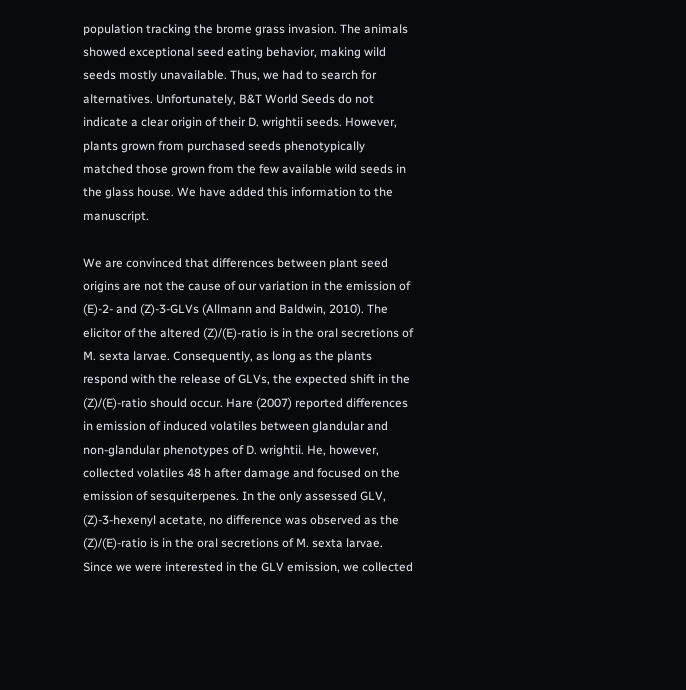population tracking the brome grass invasion. The animals showed exceptional seed eating behavior, making wild seeds mostly unavailable. Thus, we had to search for alternatives. Unfortunately, B&T World Seeds do not indicate a clear origin of their D. wrightii seeds. However, plants grown from purchased seeds phenotypically matched those grown from the few available wild seeds in the glass house. We have added this information to the manuscript.

We are convinced that differences between plant seed origins are not the cause of our variation in the emission of (E)-2- and (Z)-3-GLVs (Allmann and Baldwin, 2010). The elicitor of the altered (Z)/(E)-ratio is in the oral secretions of M. sexta larvae. Consequently, as long as the plants respond with the release of GLVs, the expected shift in the (Z)/(E)-ratio should occur. Hare (2007) reported differences in emission of induced volatiles between glandular and non-glandular phenotypes of D. wrightii. He, however, collected volatiles 48 h after damage and focused on the emission of sesquiterpenes. In the only assessed GLV, (Z)-3-hexenyl acetate, no difference was observed as the (Z)/(E)-ratio is in the oral secretions of M. sexta larvae. Since we were interested in the GLV emission, we collected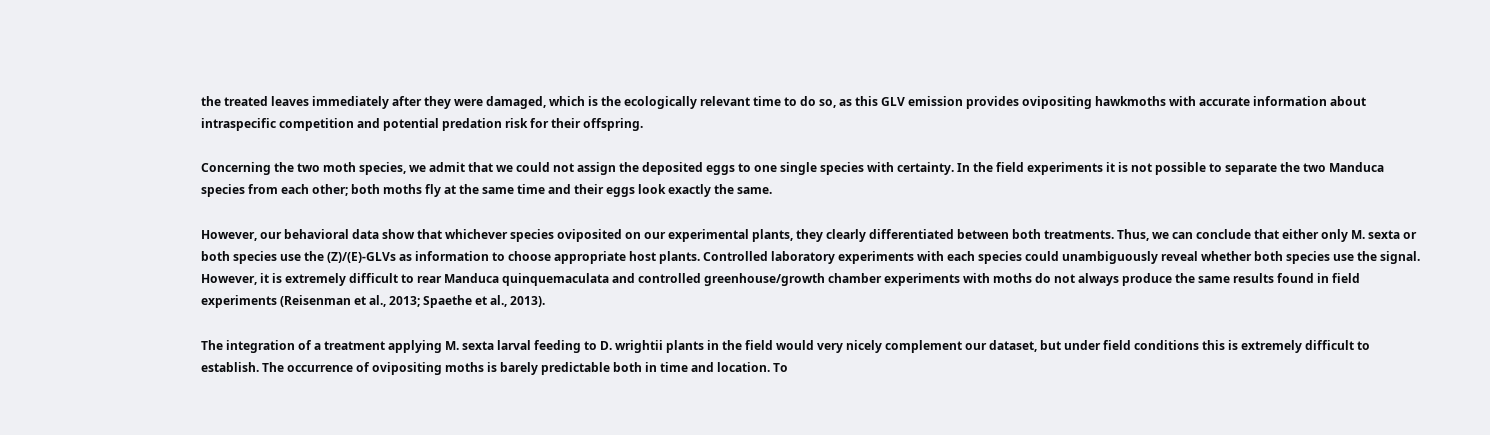the treated leaves immediately after they were damaged, which is the ecologically relevant time to do so, as this GLV emission provides ovipositing hawkmoths with accurate information about intraspecific competition and potential predation risk for their offspring.

Concerning the two moth species, we admit that we could not assign the deposited eggs to one single species with certainty. In the field experiments it is not possible to separate the two Manduca species from each other; both moths fly at the same time and their eggs look exactly the same.

However, our behavioral data show that whichever species oviposited on our experimental plants, they clearly differentiated between both treatments. Thus, we can conclude that either only M. sexta or both species use the (Z)/(E)-GLVs as information to choose appropriate host plants. Controlled laboratory experiments with each species could unambiguously reveal whether both species use the signal. However, it is extremely difficult to rear Manduca quinquemaculata and controlled greenhouse/growth chamber experiments with moths do not always produce the same results found in field experiments (Reisenman et al., 2013; Spaethe et al., 2013).

The integration of a treatment applying M. sexta larval feeding to D. wrightii plants in the field would very nicely complement our dataset, but under field conditions this is extremely difficult to establish. The occurrence of ovipositing moths is barely predictable both in time and location. To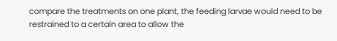compare the treatments on one plant, the feeding larvae would need to be restrained to a certain area to allow the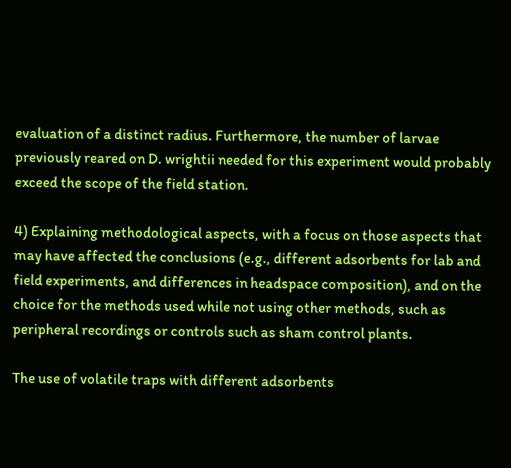evaluation of a distinct radius. Furthermore, the number of larvae previously reared on D. wrightii needed for this experiment would probably exceed the scope of the field station.

4) Explaining methodological aspects, with a focus on those aspects that may have affected the conclusions (e.g., different adsorbents for lab and field experiments, and differences in headspace composition), and on the choice for the methods used while not using other methods, such as peripheral recordings or controls such as sham control plants.

The use of volatile traps with different adsorbents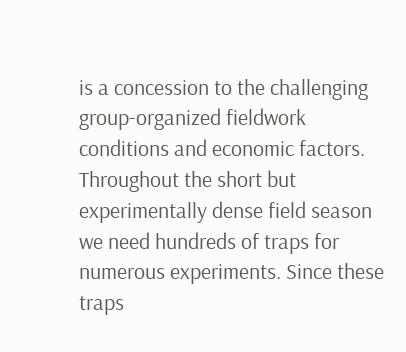is a concession to the challenging group-organized fieldwork conditions and economic factors. Throughout the short but experimentally dense field season we need hundreds of traps for numerous experiments. Since these traps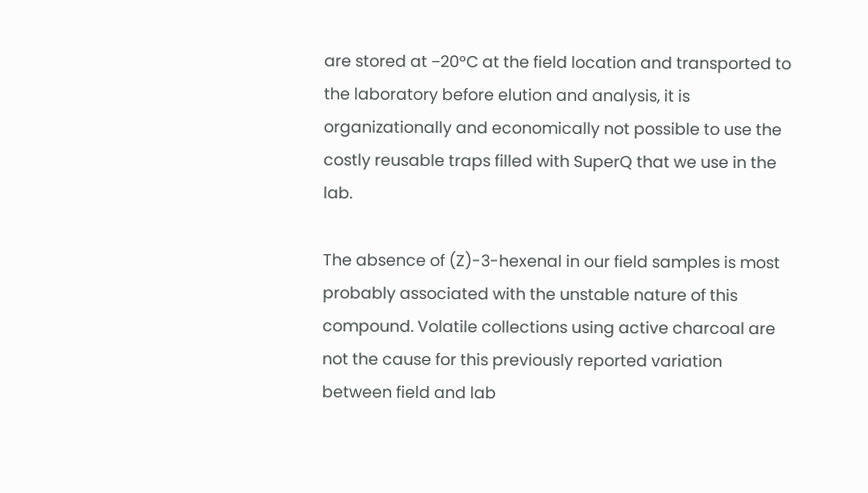are stored at −20°C at the field location and transported to the laboratory before elution and analysis, it is organizationally and economically not possible to use the costly reusable traps filled with SuperQ that we use in the lab.

The absence of (Z)-3-hexenal in our field samples is most probably associated with the unstable nature of this compound. Volatile collections using active charcoal are not the cause for this previously reported variation between field and lab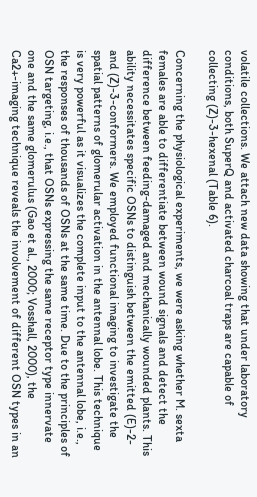volatile collections. We attach new data showing that under laboratory conditions, both SuperQ and activated charcoal traps are capable of collecting (Z)-3-hexenal (Table 6).

Concerning the physiological experiments, we were asking whether M. sexta females are able to differentiate between wound signals and detect the difference between feeding-damaged and mechanically wounded plants. This ability necessitates specific OSNs to distinguish between the emitted (E)-2- and (Z)-3-conformers. We employed functional imaging to investigate the spatial patterns of glomerular activation in the antennal lobe. This technique is very powerful as it visualizes the complete input to the antennal lobe, i.e., the responses of thousands of OSNs at the same time. Due to the principles of OSN targeting, i.e., that OSNs expressing the same receptor type innervate one and the same glomerulus (Gao et al., 2000; Vosshall, 2000), the Ca2+-imaging technique reveals the involvement of different OSN types in an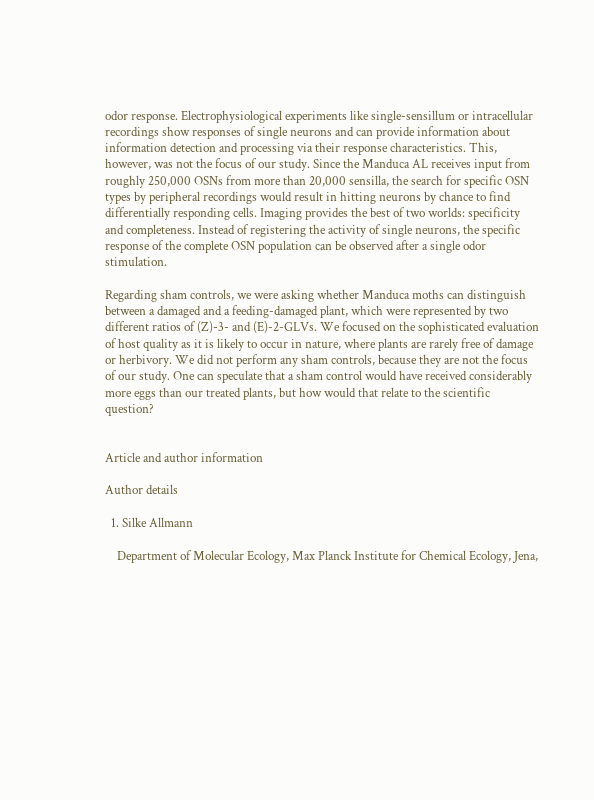odor response. Electrophysiological experiments like single-sensillum or intracellular recordings show responses of single neurons and can provide information about information detection and processing via their response characteristics. This, however, was not the focus of our study. Since the Manduca AL receives input from roughly 250,000 OSNs from more than 20,000 sensilla, the search for specific OSN types by peripheral recordings would result in hitting neurons by chance to find differentially responding cells. Imaging provides the best of two worlds: specificity and completeness. Instead of registering the activity of single neurons, the specific response of the complete OSN population can be observed after a single odor stimulation.

Regarding sham controls, we were asking whether Manduca moths can distinguish between a damaged and a feeding-damaged plant, which were represented by two different ratios of (Z)-3- and (E)-2-GLVs. We focused on the sophisticated evaluation of host quality as it is likely to occur in nature, where plants are rarely free of damage or herbivory. We did not perform any sham controls, because they are not the focus of our study. One can speculate that a sham control would have received considerably more eggs than our treated plants, but how would that relate to the scientific question?


Article and author information

Author details

  1. Silke Allmann

    Department of Molecular Ecology, Max Planck Institute for Chemical Ecology, Jena,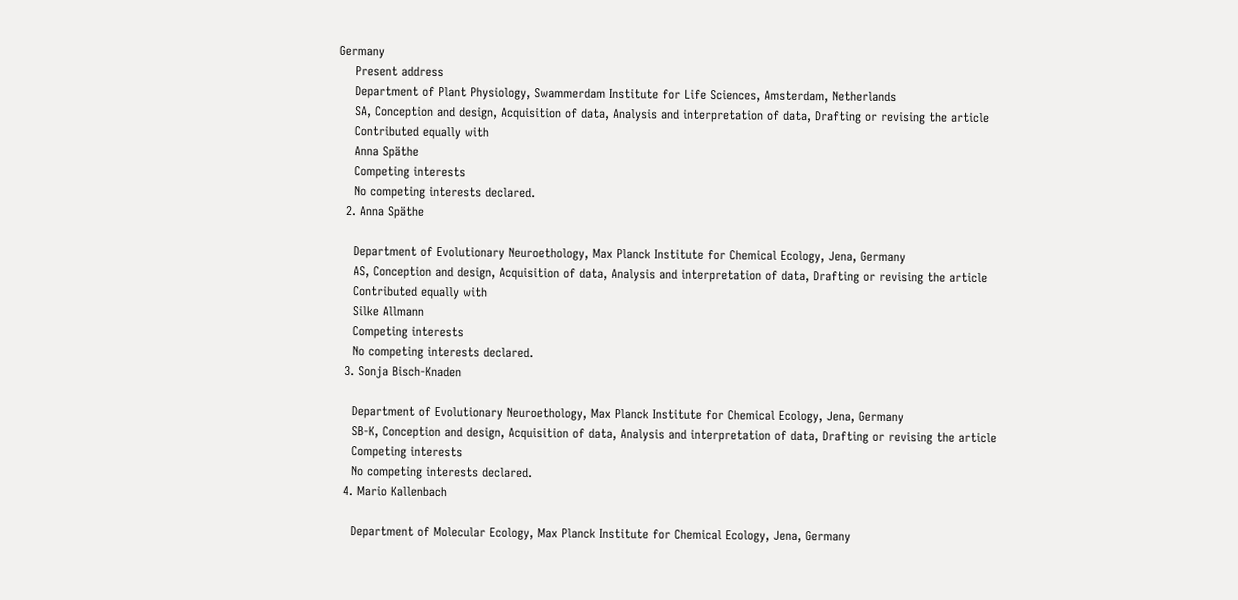Germany
    Present address
    Department of Plant Physiology, Swammerdam Institute for Life Sciences, Amsterdam, Netherlands
    SA, Conception and design, Acquisition of data, Analysis and interpretation of data, Drafting or revising the article
    Contributed equally with
    Anna Späthe
    Competing interests
    No competing interests declared.
  2. Anna Späthe

    Department of Evolutionary Neuroethology, Max Planck Institute for Chemical Ecology, Jena, Germany
    AS, Conception and design, Acquisition of data, Analysis and interpretation of data, Drafting or revising the article
    Contributed equally with
    Silke Allmann
    Competing interests
    No competing interests declared.
  3. Sonja Bisch-Knaden

    Department of Evolutionary Neuroethology, Max Planck Institute for Chemical Ecology, Jena, Germany
    SB-K, Conception and design, Acquisition of data, Analysis and interpretation of data, Drafting or revising the article
    Competing interests
    No competing interests declared.
  4. Mario Kallenbach

    Department of Molecular Ecology, Max Planck Institute for Chemical Ecology, Jena, Germany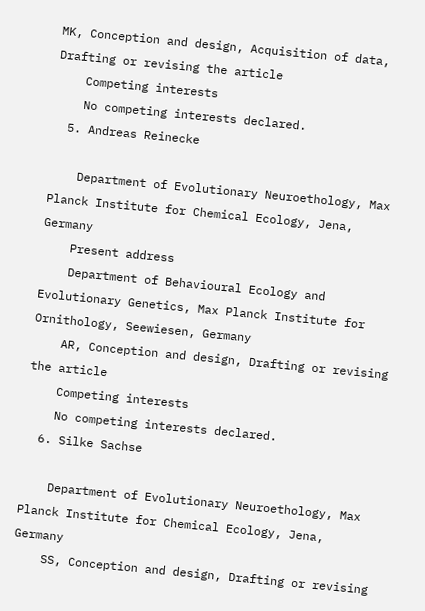MK, Conception and design, Acquisition of data, Drafting or revising the article
    Competing interests
    No competing interests declared.
  5. Andreas Reinecke

    Department of Evolutionary Neuroethology, Max Planck Institute for Chemical Ecology, Jena, Germany
    Present address
    Department of Behavioural Ecology and Evolutionary Genetics, Max Planck Institute for Ornithology, Seewiesen, Germany
    AR, Conception and design, Drafting or revising the article
    Competing interests
    No competing interests declared.
  6. Silke Sachse

    Department of Evolutionary Neuroethology, Max Planck Institute for Chemical Ecology, Jena, Germany
    SS, Conception and design, Drafting or revising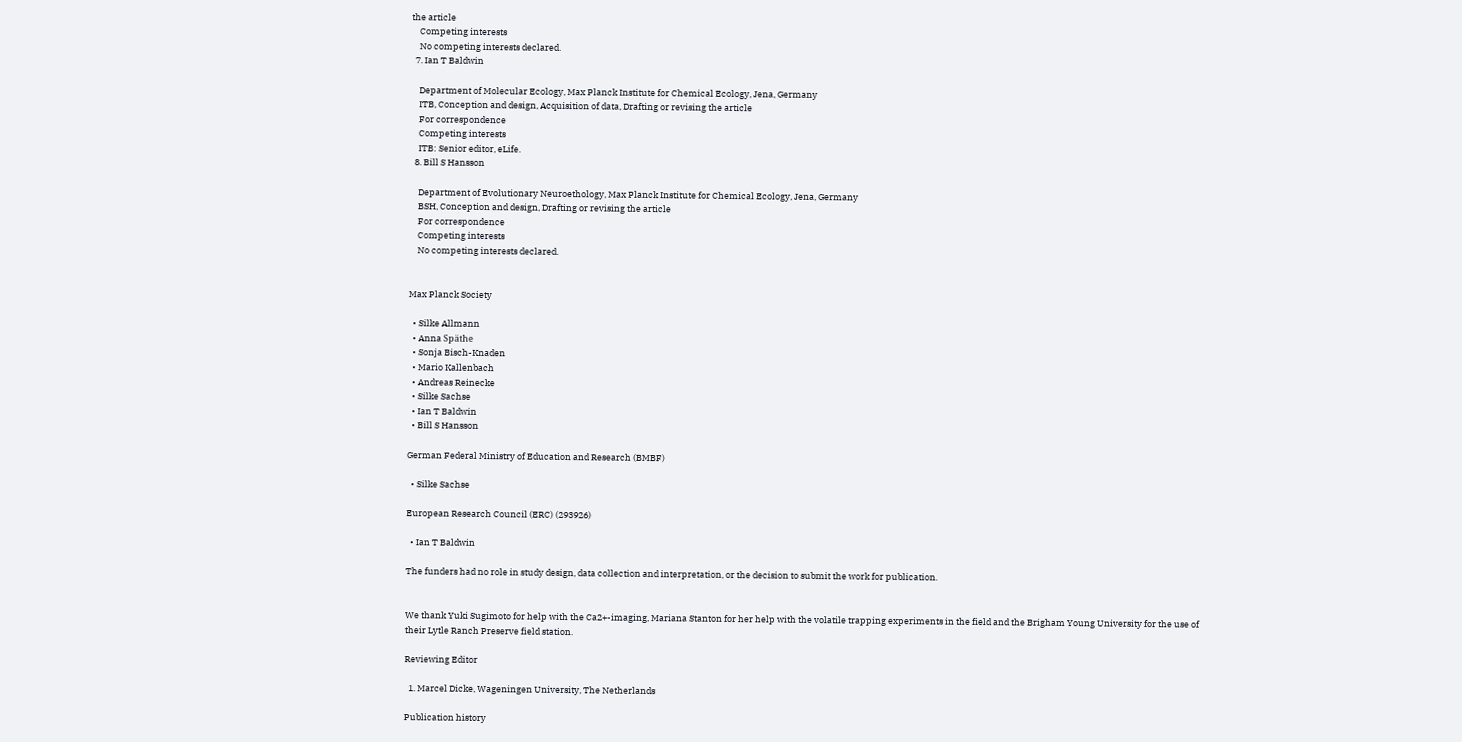the article
    Competing interests
    No competing interests declared.
  7. Ian T Baldwin

    Department of Molecular Ecology, Max Planck Institute for Chemical Ecology, Jena, Germany
    ITB, Conception and design, Acquisition of data, Drafting or revising the article
    For correspondence
    Competing interests
    ITB: Senior editor, eLife.
  8. Bill S Hansson

    Department of Evolutionary Neuroethology, Max Planck Institute for Chemical Ecology, Jena, Germany
    BSH, Conception and design, Drafting or revising the article
    For correspondence
    Competing interests
    No competing interests declared.


Max Planck Society

  • Silke Allmann
  • Anna Späthe
  • Sonja Bisch-Knaden
  • Mario Kallenbach
  • Andreas Reinecke
  • Silke Sachse
  • Ian T Baldwin
  • Bill S Hansson

German Federal Ministry of Education and Research (BMBF)

  • Silke Sachse

European Research Council (ERC) (293926)

  • Ian T Baldwin

The funders had no role in study design, data collection and interpretation, or the decision to submit the work for publication.


We thank Yuki Sugimoto for help with the Ca2+-imaging, Mariana Stanton for her help with the volatile trapping experiments in the field and the Brigham Young University for the use of their Lytle Ranch Preserve field station.

Reviewing Editor

  1. Marcel Dicke, Wageningen University, The Netherlands

Publication history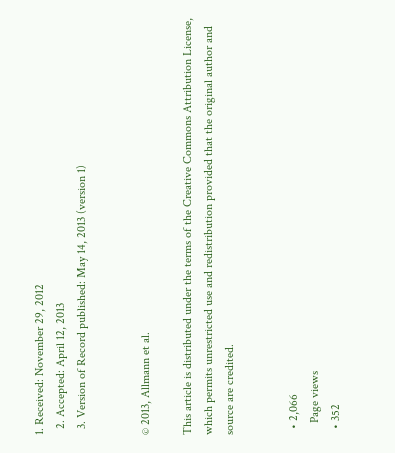1. Received: November 29, 2012
  2. Accepted: April 12, 2013
  3. Version of Record published: May 14, 2013 (version 1)


© 2013, Allmann et al.

This article is distributed under the terms of the Creative Commons Attribution License, which permits unrestricted use and redistribution provided that the original author and source are credited.


  • 2,066
    Page views
  • 352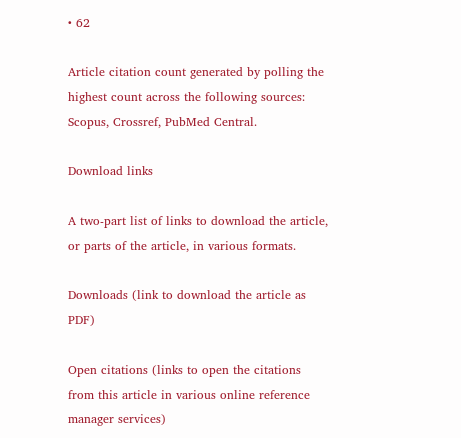• 62

Article citation count generated by polling the highest count across the following sources: Scopus, Crossref, PubMed Central.

Download links

A two-part list of links to download the article, or parts of the article, in various formats.

Downloads (link to download the article as PDF)

Open citations (links to open the citations from this article in various online reference manager services)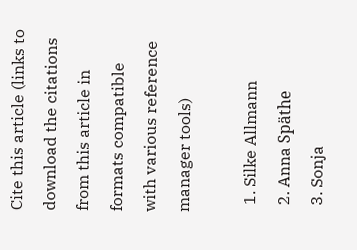Cite this article (links to download the citations from this article in formats compatible with various reference manager tools)

  1. Silke Allmann
  2. Anna Späthe
  3. Sonja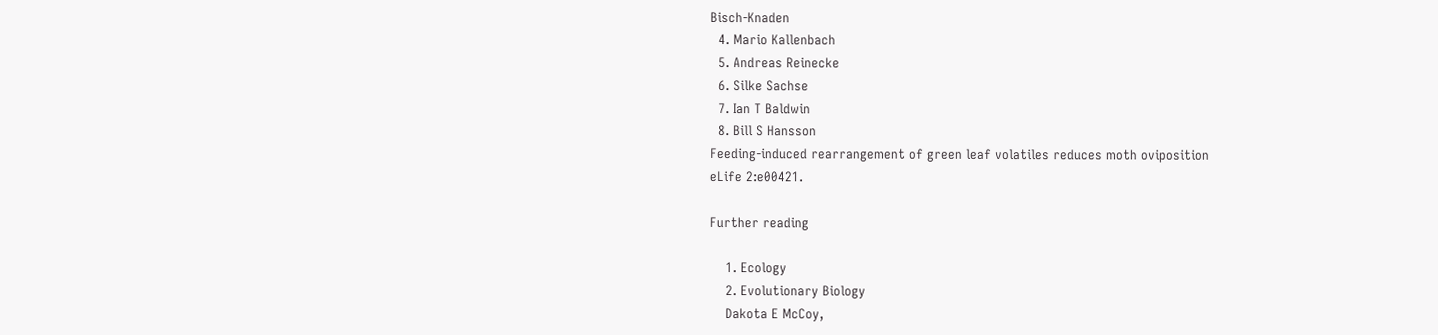Bisch-Knaden
  4. Mario Kallenbach
  5. Andreas Reinecke
  6. Silke Sachse
  7. Ian T Baldwin
  8. Bill S Hansson
Feeding-induced rearrangement of green leaf volatiles reduces moth oviposition
eLife 2:e00421.

Further reading

    1. Ecology
    2. Evolutionary Biology
    Dakota E McCoy,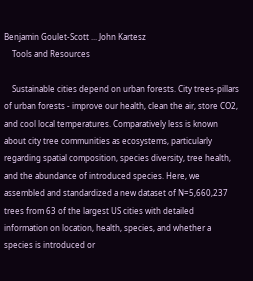Benjamin Goulet-Scott ... John Kartesz
    Tools and Resources

    Sustainable cities depend on urban forests. City trees-pillars of urban forests - improve our health, clean the air, store CO2, and cool local temperatures. Comparatively less is known about city tree communities as ecosystems, particularly regarding spatial composition, species diversity, tree health, and the abundance of introduced species. Here, we assembled and standardized a new dataset of N=5,660,237 trees from 63 of the largest US cities with detailed information on location, health, species, and whether a species is introduced or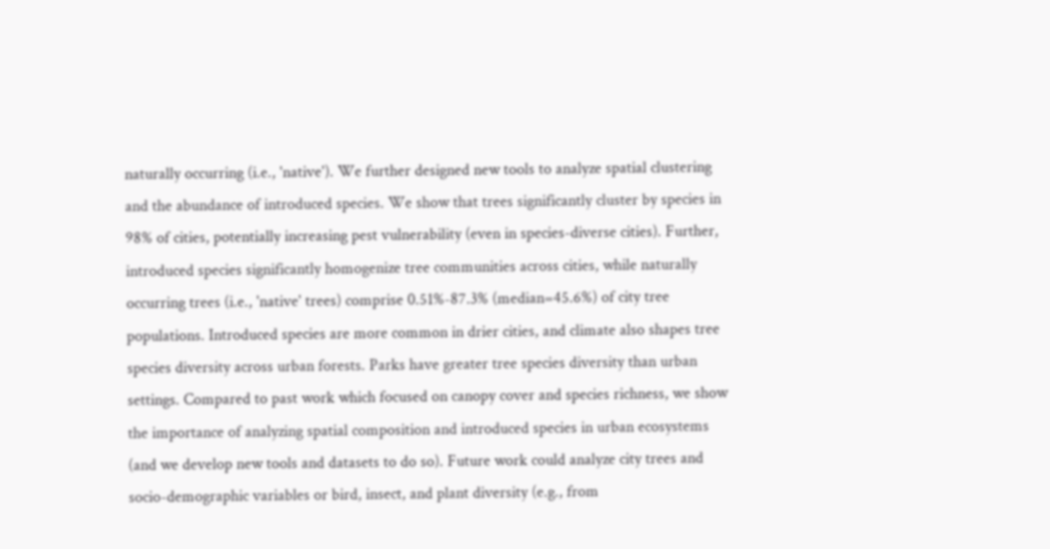naturally occurring (i.e., 'native'). We further designed new tools to analyze spatial clustering and the abundance of introduced species. We show that trees significantly cluster by species in 98% of cities, potentially increasing pest vulnerability (even in species-diverse cities). Further, introduced species significantly homogenize tree communities across cities, while naturally occurring trees (i.e., 'native' trees) comprise 0.51%-87.3% (median=45.6%) of city tree populations. Introduced species are more common in drier cities, and climate also shapes tree species diversity across urban forests. Parks have greater tree species diversity than urban settings. Compared to past work which focused on canopy cover and species richness, we show the importance of analyzing spatial composition and introduced species in urban ecosystems (and we develop new tools and datasets to do so). Future work could analyze city trees and socio-demographic variables or bird, insect, and plant diversity (e.g., from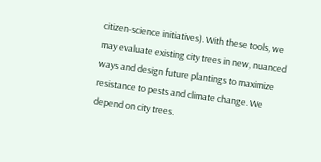citizen-science initiatives). With these tools, we may evaluate existing city trees in new, nuanced ways and design future plantings to maximize resistance to pests and climate change. We depend on city trees.